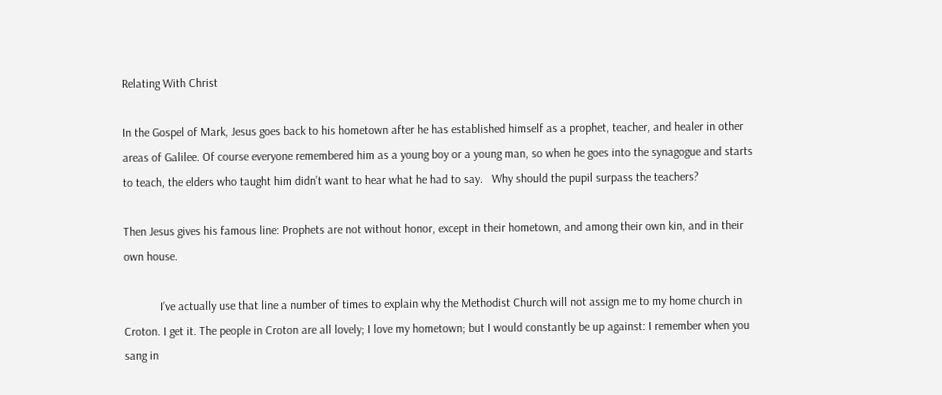Relating With Christ

In the Gospel of Mark, Jesus goes back to his hometown after he has established himself as a prophet, teacher, and healer in other areas of Galilee. Of course everyone remembered him as a young boy or a young man, so when he goes into the synagogue and starts to teach, the elders who taught him didn’t want to hear what he had to say.   Why should the pupil surpass the teachers?

Then Jesus gives his famous line: Prophets are not without honor, except in their hometown, and among their own kin, and in their own house.

            I’ve actually use that line a number of times to explain why the Methodist Church will not assign me to my home church in Croton. I get it. The people in Croton are all lovely; I love my hometown; but I would constantly be up against: I remember when you sang in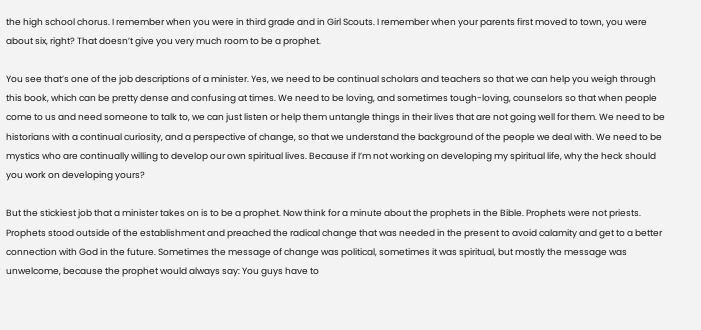the high school chorus. I remember when you were in third grade and in Girl Scouts. I remember when your parents first moved to town, you were about six, right? That doesn’t give you very much room to be a prophet.

You see that’s one of the job descriptions of a minister. Yes, we need to be continual scholars and teachers so that we can help you weigh through this book, which can be pretty dense and confusing at times. We need to be loving, and sometimes tough-loving, counselors so that when people come to us and need someone to talk to, we can just listen or help them untangle things in their lives that are not going well for them. We need to be historians with a continual curiosity, and a perspective of change, so that we understand the background of the people we deal with. We need to be mystics who are continually willing to develop our own spiritual lives. Because if I’m not working on developing my spiritual life, why the heck should you work on developing yours?

But the stickiest job that a minister takes on is to be a prophet. Now think for a minute about the prophets in the Bible. Prophets were not priests. Prophets stood outside of the establishment and preached the radical change that was needed in the present to avoid calamity and get to a better connection with God in the future. Sometimes the message of change was political, sometimes it was spiritual, but mostly the message was unwelcome, because the prophet would always say: You guys have to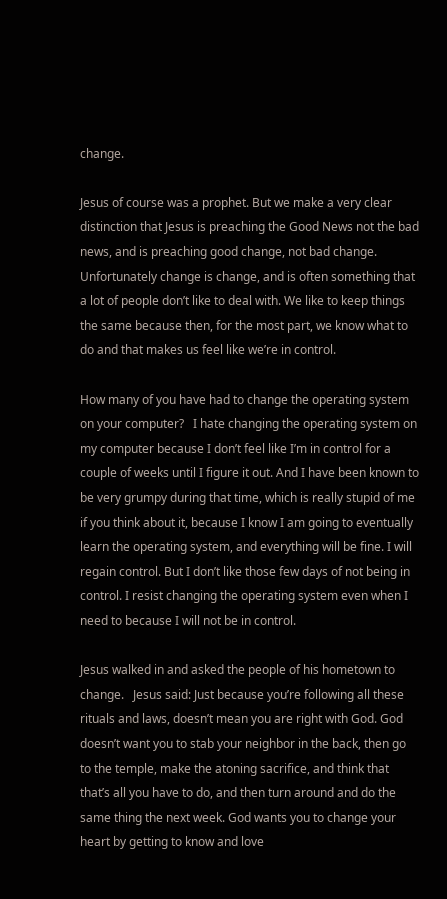change.

Jesus of course was a prophet. But we make a very clear distinction that Jesus is preaching the Good News not the bad news, and is preaching good change, not bad change.   Unfortunately change is change, and is often something that a lot of people don’t like to deal with. We like to keep things the same because then, for the most part, we know what to do and that makes us feel like we’re in control.

How many of you have had to change the operating system on your computer?   I hate changing the operating system on my computer because I don’t feel like I’m in control for a couple of weeks until I figure it out. And I have been known to be very grumpy during that time, which is really stupid of me if you think about it, because I know I am going to eventually learn the operating system, and everything will be fine. I will regain control. But I don’t like those few days of not being in control. I resist changing the operating system even when I need to because I will not be in control.

Jesus walked in and asked the people of his hometown to change.   Jesus said: Just because you’re following all these rituals and laws, doesn’t mean you are right with God. God doesn’t want you to stab your neighbor in the back, then go to the temple, make the atoning sacrifice, and think that that’s all you have to do, and then turn around and do the same thing the next week. God wants you to change your heart by getting to know and love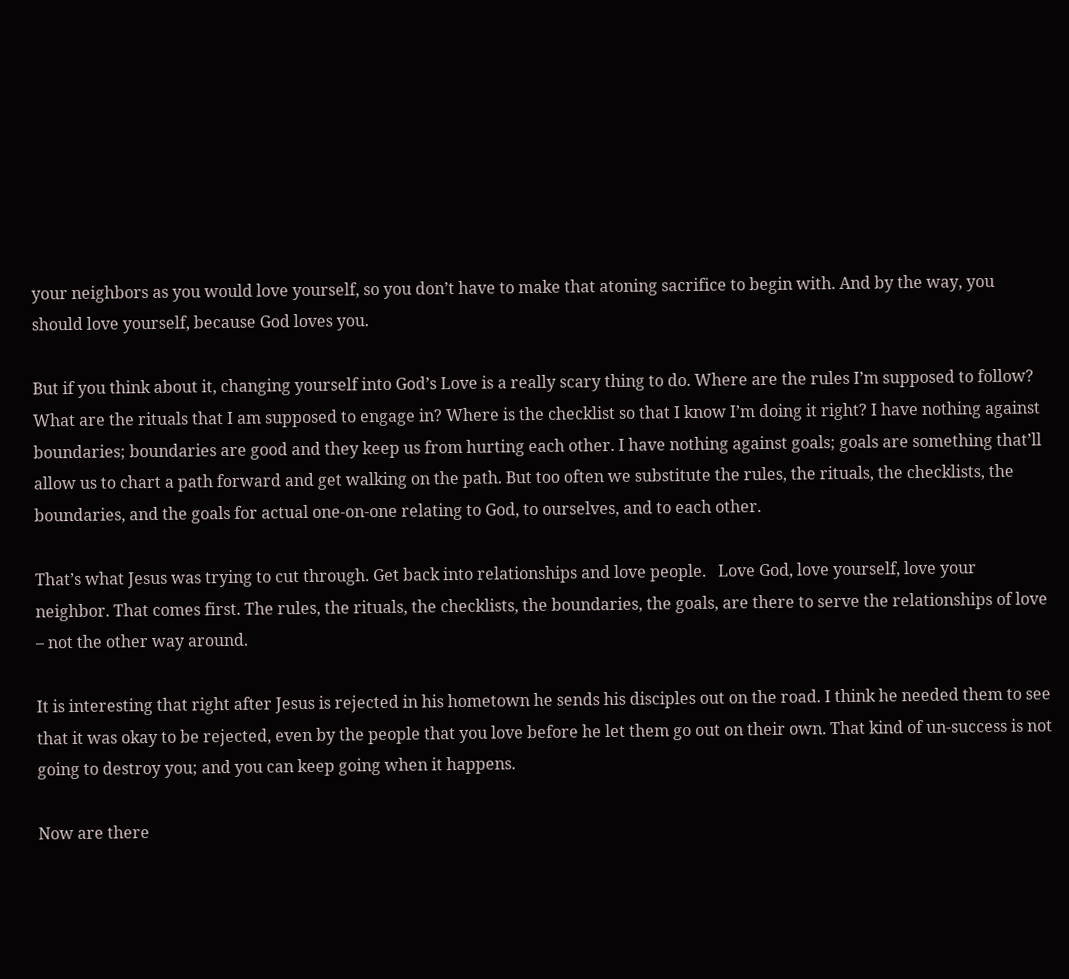your neighbors as you would love yourself, so you don’t have to make that atoning sacrifice to begin with. And by the way, you should love yourself, because God loves you.

But if you think about it, changing yourself into God’s Love is a really scary thing to do. Where are the rules I’m supposed to follow? What are the rituals that I am supposed to engage in? Where is the checklist so that I know I’m doing it right? I have nothing against boundaries; boundaries are good and they keep us from hurting each other. I have nothing against goals; goals are something that’ll allow us to chart a path forward and get walking on the path. But too often we substitute the rules, the rituals, the checklists, the boundaries, and the goals for actual one-on-one relating to God, to ourselves, and to each other.

That’s what Jesus was trying to cut through. Get back into relationships and love people.   Love God, love yourself, love your neighbor. That comes first. The rules, the rituals, the checklists, the boundaries, the goals, are there to serve the relationships of love – not the other way around.

It is interesting that right after Jesus is rejected in his hometown he sends his disciples out on the road. I think he needed them to see that it was okay to be rejected, even by the people that you love before he let them go out on their own. That kind of un-success is not going to destroy you; and you can keep going when it happens.

Now are there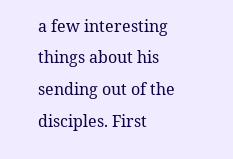a few interesting things about his sending out of the disciples. First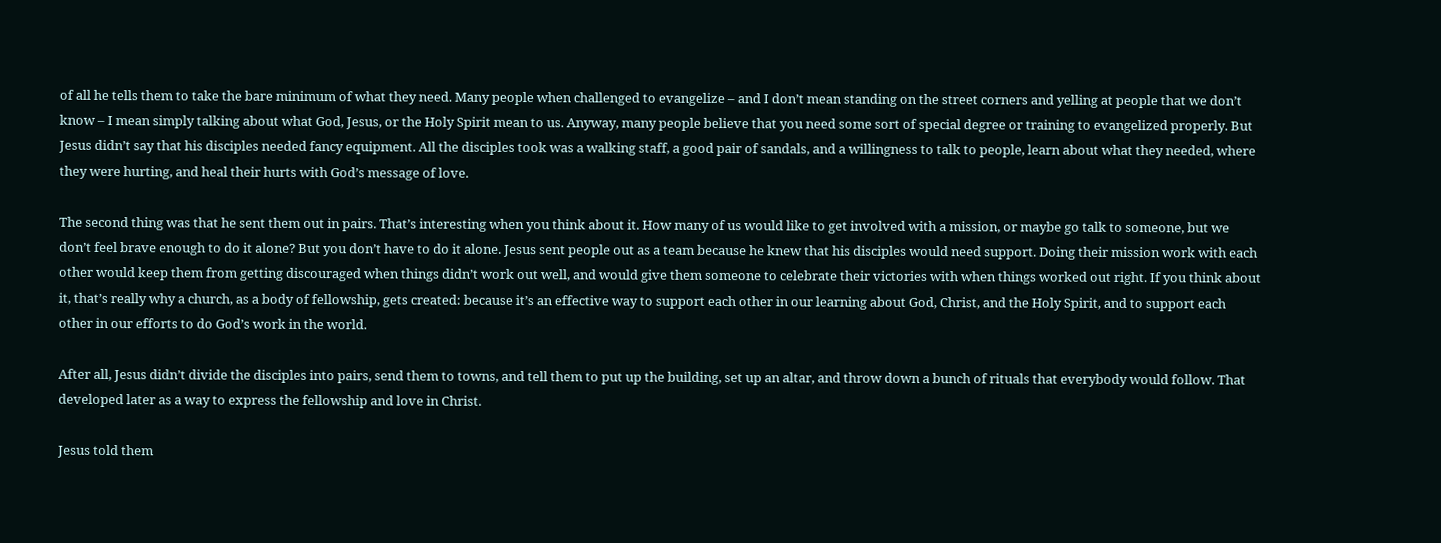of all he tells them to take the bare minimum of what they need. Many people when challenged to evangelize – and I don’t mean standing on the street corners and yelling at people that we don’t know – I mean simply talking about what God, Jesus, or the Holy Spirit mean to us. Anyway, many people believe that you need some sort of special degree or training to evangelized properly. But Jesus didn’t say that his disciples needed fancy equipment. All the disciples took was a walking staff, a good pair of sandals, and a willingness to talk to people, learn about what they needed, where they were hurting, and heal their hurts with God’s message of love.

The second thing was that he sent them out in pairs. That’s interesting when you think about it. How many of us would like to get involved with a mission, or maybe go talk to someone, but we don’t feel brave enough to do it alone? But you don’t have to do it alone. Jesus sent people out as a team because he knew that his disciples would need support. Doing their mission work with each other would keep them from getting discouraged when things didn’t work out well, and would give them someone to celebrate their victories with when things worked out right. If you think about it, that’s really why a church, as a body of fellowship, gets created: because it’s an effective way to support each other in our learning about God, Christ, and the Holy Spirit, and to support each other in our efforts to do God’s work in the world.

After all, Jesus didn’t divide the disciples into pairs, send them to towns, and tell them to put up the building, set up an altar, and throw down a bunch of rituals that everybody would follow. That developed later as a way to express the fellowship and love in Christ.

Jesus told them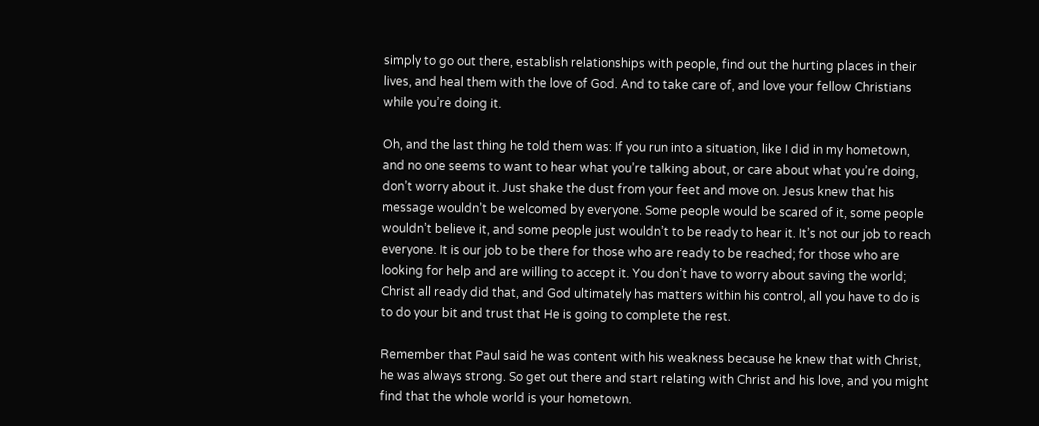simply to go out there, establish relationships with people, find out the hurting places in their lives, and heal them with the love of God. And to take care of, and love your fellow Christians while you’re doing it.

Oh, and the last thing he told them was: If you run into a situation, like I did in my hometown, and no one seems to want to hear what you’re talking about, or care about what you’re doing, don’t worry about it. Just shake the dust from your feet and move on. Jesus knew that his message wouldn’t be welcomed by everyone. Some people would be scared of it, some people wouldn’t believe it, and some people just wouldn’t to be ready to hear it. It’s not our job to reach everyone. It is our job to be there for those who are ready to be reached; for those who are looking for help and are willing to accept it. You don’t have to worry about saving the world; Christ all ready did that, and God ultimately has matters within his control, all you have to do is to do your bit and trust that He is going to complete the rest.

Remember that Paul said he was content with his weakness because he knew that with Christ, he was always strong. So get out there and start relating with Christ and his love, and you might find that the whole world is your hometown.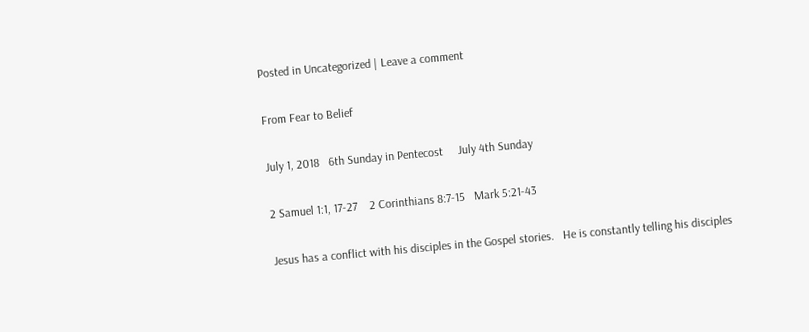Posted in Uncategorized | Leave a comment

From Fear to Belief

July 1, 2018   6th Sunday in Pentecost     July 4th Sunday

2 Samuel 1:1, 17-27    2 Corinthians 8:7-15   Mark 5:21-43

Jesus has a conflict with his disciples in the Gospel stories.   He is constantly telling his disciples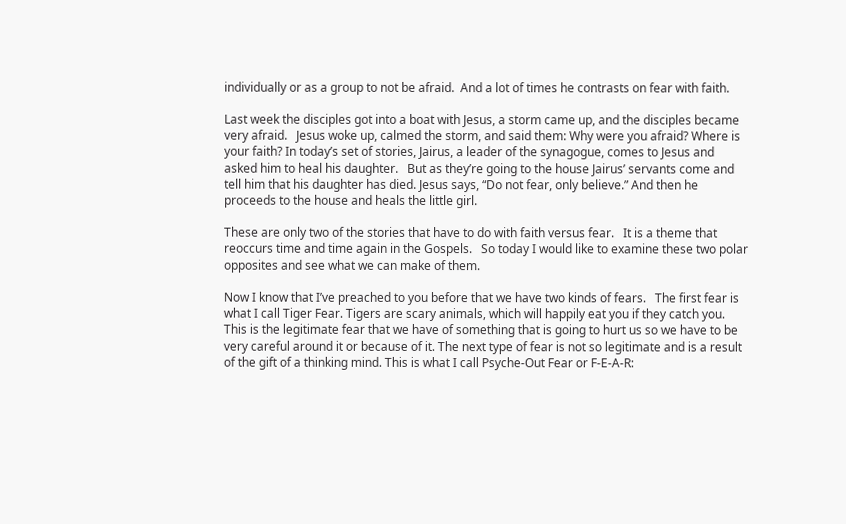individually or as a group to not be afraid.  And a lot of times he contrasts on fear with faith.

Last week the disciples got into a boat with Jesus, a storm came up, and the disciples became very afraid.   Jesus woke up, calmed the storm, and said them: Why were you afraid? Where is your faith? In today’s set of stories, Jairus, a leader of the synagogue, comes to Jesus and asked him to heal his daughter.   But as they’re going to the house Jairus’ servants come and tell him that his daughter has died. Jesus says, “Do not fear, only believe.” And then he proceeds to the house and heals the little girl.

These are only two of the stories that have to do with faith versus fear.   It is a theme that reoccurs time and time again in the Gospels.   So today I would like to examine these two polar opposites and see what we can make of them.

Now I know that I’ve preached to you before that we have two kinds of fears.   The first fear is what I call Tiger Fear. Tigers are scary animals, which will happily eat you if they catch you. This is the legitimate fear that we have of something that is going to hurt us so we have to be very careful around it or because of it. The next type of fear is not so legitimate and is a result of the gift of a thinking mind. This is what I call Psyche-Out Fear or F-E-A-R: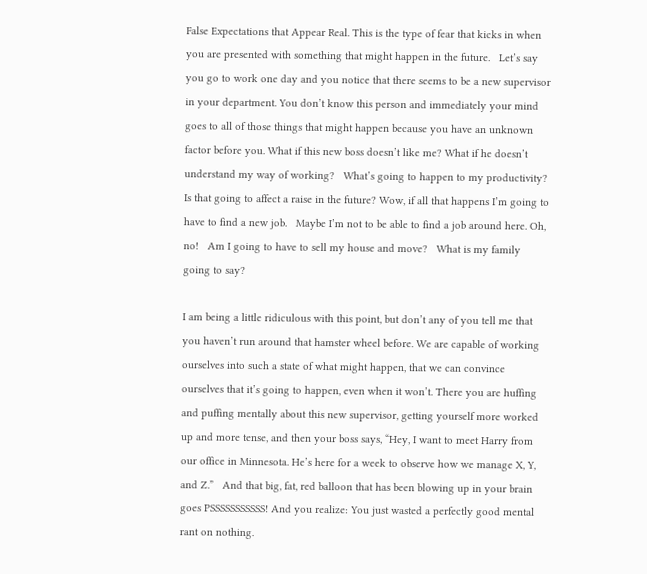False Expectations that Appear Real. This is the type of fear that kicks in when you are presented with something that might happen in the future.   Let’s say you go to work one day and you notice that there seems to be a new supervisor in your department. You don’t know this person and immediately your mind goes to all of those things that might happen because you have an unknown factor before you. What if this new boss doesn’t like me? What if he doesn’t understand my way of working?   What’s going to happen to my productivity?   Is that going to affect a raise in the future? Wow, if all that happens I’m going to have to find a new job.   Maybe I’m not to be able to find a job around here. Oh, no!   Am I going to have to sell my house and move?   What is my family going to say?

I am being a little ridiculous with this point, but don’t any of you tell me that you haven’t run around that hamster wheel before. We are capable of working ourselves into such a state of what might happen, that we can convince ourselves that it’s going to happen, even when it won’t. There you are huffing and puffing mentally about this new supervisor, getting yourself more worked up and more tense, and then your boss says, “Hey, I want to meet Harry from our office in Minnesota. He’s here for a week to observe how we manage X, Y, and Z.”   And that big, fat, red balloon that has been blowing up in your brain goes PSSSSSSSSSSS! And you realize: You just wasted a perfectly good mental rant on nothing.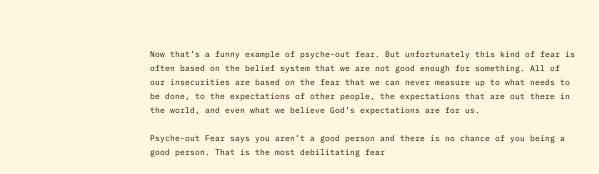Now that’s a funny example of psyche-out fear. But unfortunately this kind of fear is often based on the belief system that we are not good enough for something. All of our insecurities are based on the fear that we can never measure up to what needs to be done, to the expectations of other people, the expectations that are out there in the world, and even what we believe God’s expectations are for us.

Psyche-out Fear says you aren’t a good person and there is no chance of you being a good person. That is the most debilitating fear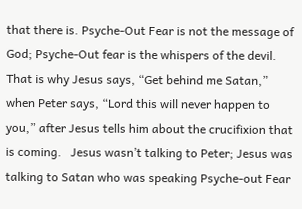that there is. Psyche-Out Fear is not the message of God; Psyche-Out fear is the whispers of the devil. That is why Jesus says, “Get behind me Satan,” when Peter says, “Lord this will never happen to you,” after Jesus tells him about the crucifixion that is coming.   Jesus wasn’t talking to Peter; Jesus was talking to Satan who was speaking Psyche-out Fear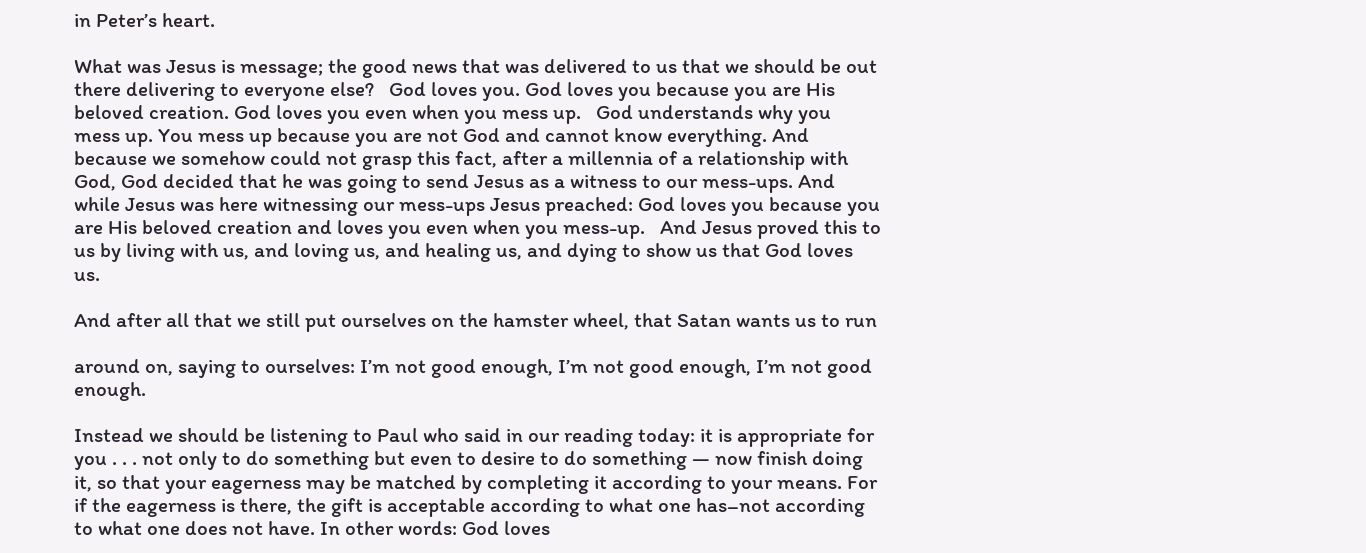in Peter’s heart.

What was Jesus is message; the good news that was delivered to us that we should be out there delivering to everyone else?   God loves you. God loves you because you are His beloved creation. God loves you even when you mess up.   God understands why you mess up. You mess up because you are not God and cannot know everything. And because we somehow could not grasp this fact, after a millennia of a relationship with God, God decided that he was going to send Jesus as a witness to our mess-ups. And while Jesus was here witnessing our mess-ups Jesus preached: God loves you because you are His beloved creation and loves you even when you mess-up.   And Jesus proved this to us by living with us, and loving us, and healing us, and dying to show us that God loves us.

And after all that we still put ourselves on the hamster wheel, that Satan wants us to run

around on, saying to ourselves: I’m not good enough, I’m not good enough, I’m not good enough.

Instead we should be listening to Paul who said in our reading today: it is appropriate for you . . . not only to do something but even to desire to do something — now finish doing it, so that your eagerness may be matched by completing it according to your means. For if the eagerness is there, the gift is acceptable according to what one has–not according to what one does not have. In other words: God loves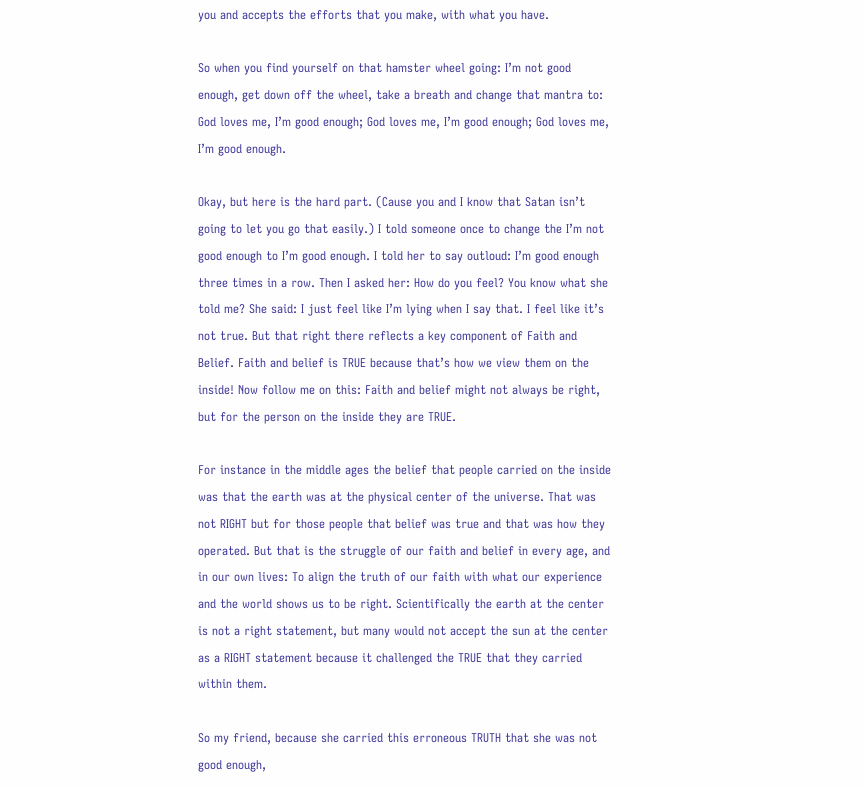you and accepts the efforts that you make, with what you have.

So when you find yourself on that hamster wheel going: I’m not good enough, get down off the wheel, take a breath and change that mantra to: God loves me, I’m good enough; God loves me, I’m good enough; God loves me, I’m good enough.

Okay, but here is the hard part. (Cause you and I know that Satan isn’t going to let you go that easily.) I told someone once to change the I’m not good enough to I’m good enough. I told her to say outloud: I’m good enough three times in a row. Then I asked her: How do you feel? You know what she told me? She said: I just feel like I’m lying when I say that. I feel like it’s not true. But that right there reflects a key component of Faith and Belief. Faith and belief is TRUE because that’s how we view them on the inside! Now follow me on this: Faith and belief might not always be right, but for the person on the inside they are TRUE.

For instance in the middle ages the belief that people carried on the inside was that the earth was at the physical center of the universe. That was not RIGHT but for those people that belief was true and that was how they operated. But that is the struggle of our faith and belief in every age, and in our own lives: To align the truth of our faith with what our experience and the world shows us to be right. Scientifically the earth at the center is not a right statement, but many would not accept the sun at the center as a RIGHT statement because it challenged the TRUE that they carried within them.

So my friend, because she carried this erroneous TRUTH that she was not good enough,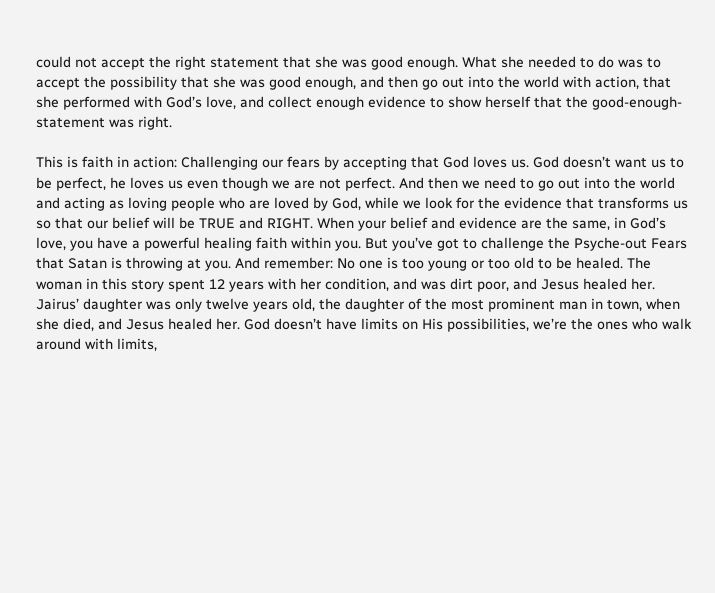could not accept the right statement that she was good enough. What she needed to do was to accept the possibility that she was good enough, and then go out into the world with action, that she performed with God’s love, and collect enough evidence to show herself that the good-enough-statement was right.

This is faith in action: Challenging our fears by accepting that God loves us. God doesn’t want us to be perfect, he loves us even though we are not perfect. And then we need to go out into the world and acting as loving people who are loved by God, while we look for the evidence that transforms us so that our belief will be TRUE and RIGHT. When your belief and evidence are the same, in God’s love, you have a powerful healing faith within you. But you’ve got to challenge the Psyche-out Fears that Satan is throwing at you. And remember: No one is too young or too old to be healed. The woman in this story spent 12 years with her condition, and was dirt poor, and Jesus healed her. Jairus’ daughter was only twelve years old, the daughter of the most prominent man in town, when she died, and Jesus healed her. God doesn’t have limits on His possibilities, we’re the ones who walk around with limits,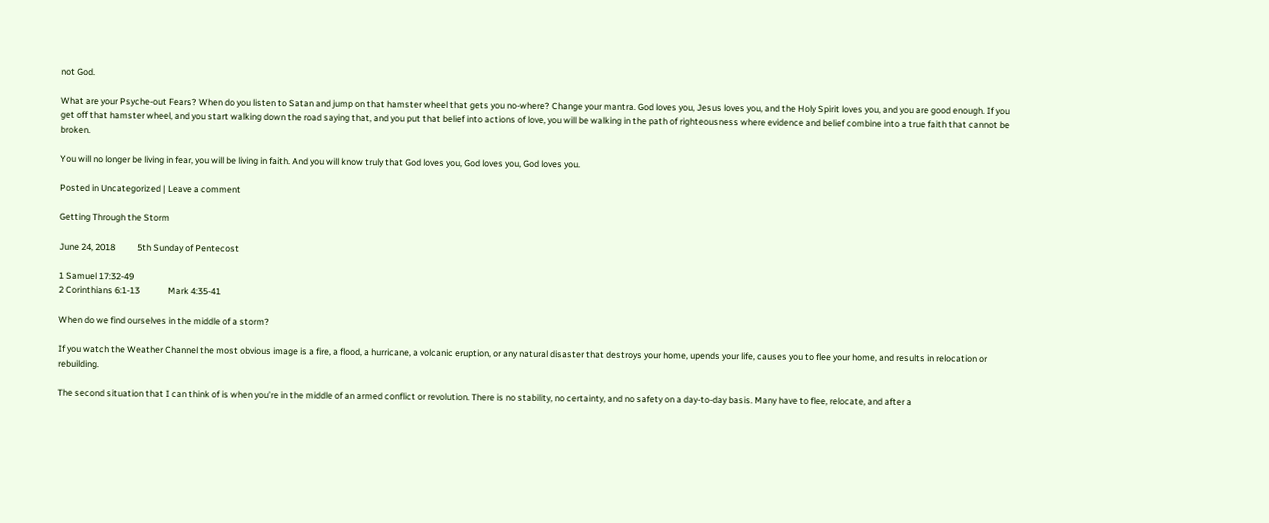not God.

What are your Psyche-out Fears? When do you listen to Satan and jump on that hamster wheel that gets you no-where? Change your mantra. God loves you, Jesus loves you, and the Holy Spirit loves you, and you are good enough. If you get off that hamster wheel, and you start walking down the road saying that, and you put that belief into actions of love, you will be walking in the path of righteousness where evidence and belief combine into a true faith that cannot be broken.

You will no longer be living in fear, you will be living in faith. And you will know truly that God loves you, God loves you, God loves you.

Posted in Uncategorized | Leave a comment

Getting Through the Storm

June 24, 2018           5th Sunday of Pentecost

1 Samuel 17:32-49
2 Corinthians 6:1-13              Mark 4:35-41

When do we find ourselves in the middle of a storm?

If you watch the Weather Channel the most obvious image is a fire, a flood, a hurricane, a volcanic eruption, or any natural disaster that destroys your home, upends your life, causes you to flee your home, and results in relocation or rebuilding.

The second situation that I can think of is when you’re in the middle of an armed conflict or revolution. There is no stability, no certainty, and no safety on a day-to-day basis. Many have to flee, relocate, and after a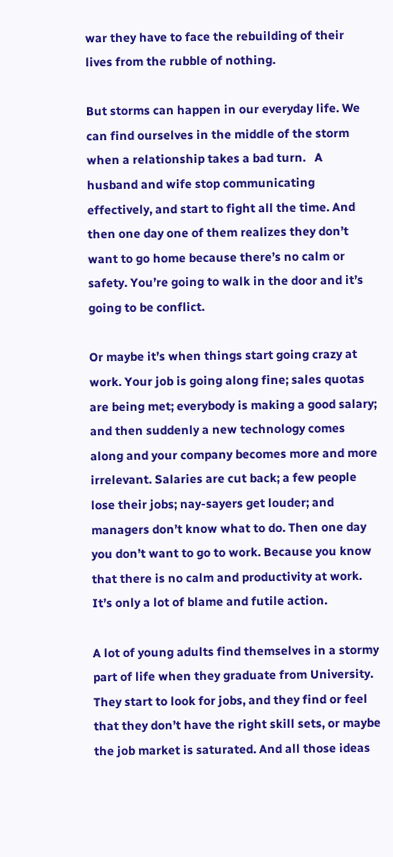war they have to face the rebuilding of their lives from the rubble of nothing.

But storms can happen in our everyday life. We can find ourselves in the middle of the storm when a relationship takes a bad turn.   A husband and wife stop communicating effectively, and start to fight all the time. And then one day one of them realizes they don’t want to go home because there’s no calm or safety. You’re going to walk in the door and it’s going to be conflict.

Or maybe it’s when things start going crazy at work. Your job is going along fine; sales quotas are being met; everybody is making a good salary; and then suddenly a new technology comes along and your company becomes more and more irrelevant. Salaries are cut back; a few people lose their jobs; nay-sayers get louder; and managers don’t know what to do. Then one day you don’t want to go to work. Because you know that there is no calm and productivity at work. It’s only a lot of blame and futile action.

A lot of young adults find themselves in a stormy part of life when they graduate from University. They start to look for jobs, and they find or feel that they don’t have the right skill sets, or maybe the job market is saturated. And all those ideas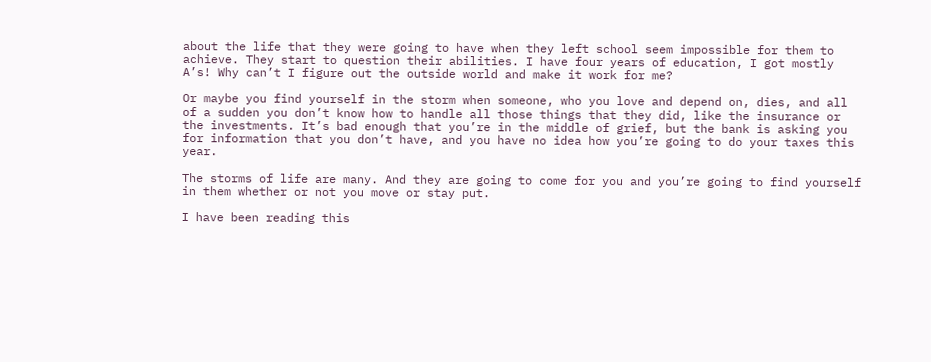about the life that they were going to have when they left school seem impossible for them to achieve. They start to question their abilities. I have four years of education, I got mostly A’s! Why can’t I figure out the outside world and make it work for me?

Or maybe you find yourself in the storm when someone, who you love and depend on, dies, and all of a sudden you don’t know how to handle all those things that they did, like the insurance or the investments. It’s bad enough that you’re in the middle of grief, but the bank is asking you for information that you don’t have, and you have no idea how you’re going to do your taxes this year.

The storms of life are many. And they are going to come for you and you’re going to find yourself in them whether or not you move or stay put.

I have been reading this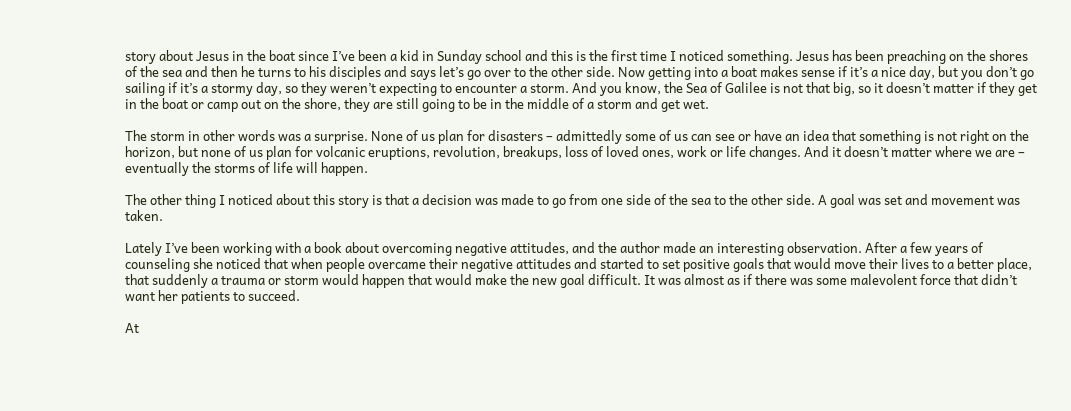story about Jesus in the boat since I’ve been a kid in Sunday school and this is the first time I noticed something. Jesus has been preaching on the shores of the sea and then he turns to his disciples and says let’s go over to the other side. Now getting into a boat makes sense if it’s a nice day, but you don’t go sailing if it’s a stormy day, so they weren’t expecting to encounter a storm. And you know, the Sea of Galilee is not that big, so it doesn’t matter if they get in the boat or camp out on the shore, they are still going to be in the middle of a storm and get wet.

The storm in other words was a surprise. None of us plan for disasters – admittedly some of us can see or have an idea that something is not right on the horizon, but none of us plan for volcanic eruptions, revolution, breakups, loss of loved ones, work or life changes. And it doesn’t matter where we are – eventually the storms of life will happen.

The other thing I noticed about this story is that a decision was made to go from one side of the sea to the other side. A goal was set and movement was taken.

Lately I’ve been working with a book about overcoming negative attitudes, and the author made an interesting observation. After a few years of counseling she noticed that when people overcame their negative attitudes and started to set positive goals that would move their lives to a better place, that suddenly a trauma or storm would happen that would make the new goal difficult. It was almost as if there was some malevolent force that didn’t want her patients to succeed.

At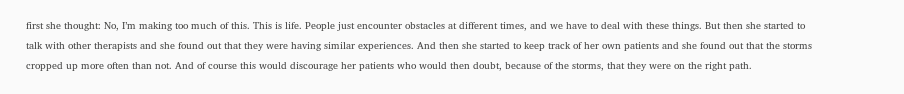first she thought: No, I’m making too much of this. This is life. People just encounter obstacles at different times, and we have to deal with these things. But then she started to talk with other therapists and she found out that they were having similar experiences. And then she started to keep track of her own patients and she found out that the storms cropped up more often than not. And of course this would discourage her patients who would then doubt, because of the storms, that they were on the right path.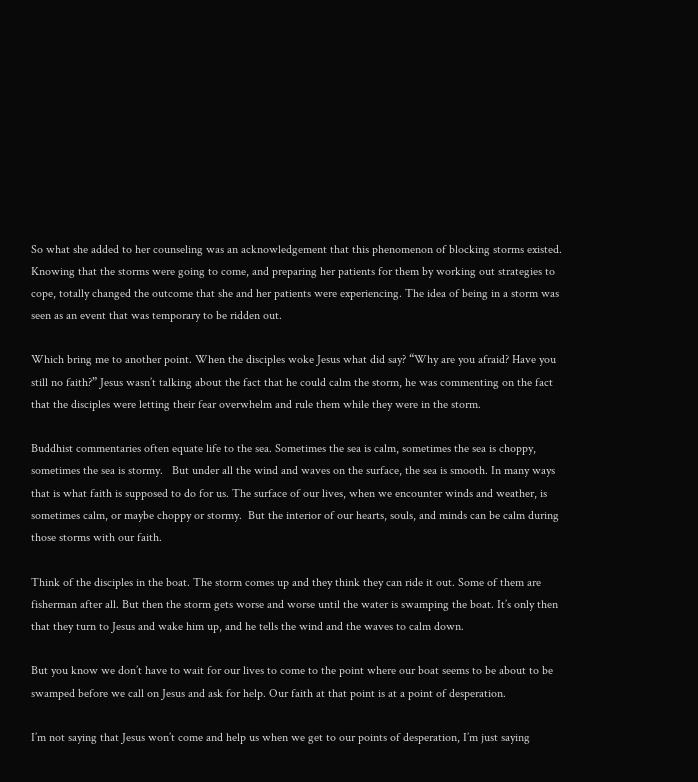So what she added to her counseling was an acknowledgement that this phenomenon of blocking storms existed. Knowing that the storms were going to come, and preparing her patients for them by working out strategies to cope, totally changed the outcome that she and her patients were experiencing. The idea of being in a storm was seen as an event that was temporary to be ridden out.

Which bring me to another point. When the disciples woke Jesus what did say? “Why are you afraid? Have you still no faith?” Jesus wasn’t talking about the fact that he could calm the storm, he was commenting on the fact that the disciples were letting their fear overwhelm and rule them while they were in the storm.

Buddhist commentaries often equate life to the sea. Sometimes the sea is calm, sometimes the sea is choppy, sometimes the sea is stormy.   But under all the wind and waves on the surface, the sea is smooth. In many ways that is what faith is supposed to do for us. The surface of our lives, when we encounter winds and weather, is sometimes calm, or maybe choppy or stormy.  But the interior of our hearts, souls, and minds can be calm during those storms with our faith.

Think of the disciples in the boat. The storm comes up and they think they can ride it out. Some of them are fisherman after all. But then the storm gets worse and worse until the water is swamping the boat. It’s only then that they turn to Jesus and wake him up, and he tells the wind and the waves to calm down.

But you know we don’t have to wait for our lives to come to the point where our boat seems to be about to be swamped before we call on Jesus and ask for help. Our faith at that point is at a point of desperation.

I’m not saying that Jesus won’t come and help us when we get to our points of desperation, I’m just saying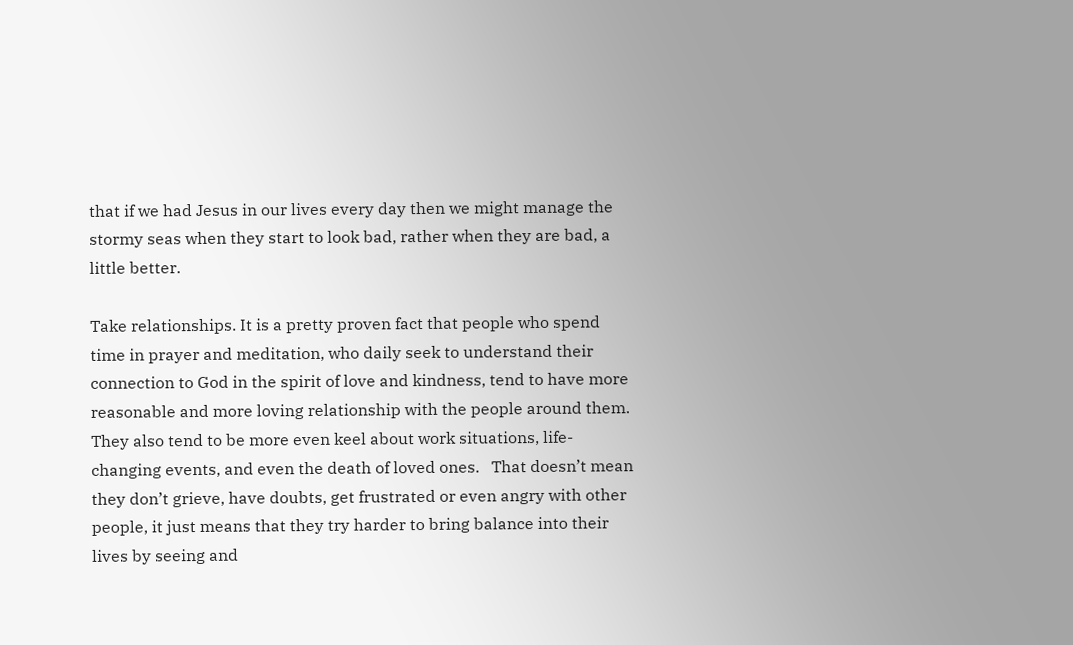that if we had Jesus in our lives every day then we might manage the stormy seas when they start to look bad, rather when they are bad, a little better.

Take relationships. It is a pretty proven fact that people who spend time in prayer and meditation, who daily seek to understand their connection to God in the spirit of love and kindness, tend to have more reasonable and more loving relationship with the people around them. They also tend to be more even keel about work situations, life-changing events, and even the death of loved ones.   That doesn’t mean they don’t grieve, have doubts, get frustrated or even angry with other people, it just means that they try harder to bring balance into their lives by seeing and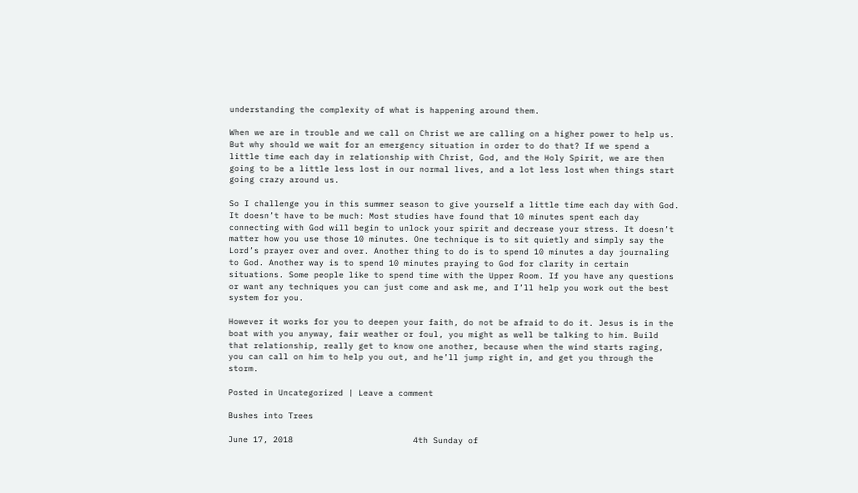understanding the complexity of what is happening around them.

When we are in trouble and we call on Christ we are calling on a higher power to help us. But why should we wait for an emergency situation in order to do that? If we spend a little time each day in relationship with Christ, God, and the Holy Spirit, we are then going to be a little less lost in our normal lives, and a lot less lost when things start going crazy around us.

So I challenge you in this summer season to give yourself a little time each day with God. It doesn’t have to be much: Most studies have found that 10 minutes spent each day connecting with God will begin to unlock your spirit and decrease your stress. It doesn’t matter how you use those 10 minutes. One technique is to sit quietly and simply say the Lord’s prayer over and over. Another thing to do is to spend 10 minutes a day journaling to God. Another way is to spend 10 minutes praying to God for clarity in certain situations. Some people like to spend time with the Upper Room. If you have any questions or want any techniques you can just come and ask me, and I’ll help you work out the best system for you.

However it works for you to deepen your faith, do not be afraid to do it. Jesus is in the boat with you anyway, fair weather or foul, you might as well be talking to him. Build that relationship, really get to know one another, because when the wind starts raging, you can call on him to help you out, and he’ll jump right in, and get you through the storm.

Posted in Uncategorized | Leave a comment

Bushes into Trees

June 17, 2018                        4th Sunday of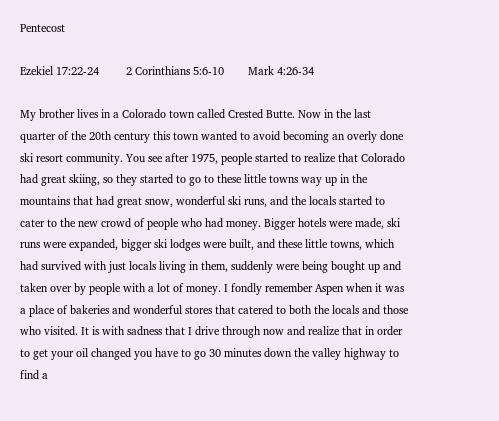Pentecost

Ezekiel 17:22-24         2 Corinthians 5:6-10        Mark 4:26-34

My brother lives in a Colorado town called Crested Butte. Now in the last quarter of the 20th century this town wanted to avoid becoming an overly done ski resort community. You see after 1975, people started to realize that Colorado had great skiing, so they started to go to these little towns way up in the mountains that had great snow, wonderful ski runs, and the locals started to cater to the new crowd of people who had money. Bigger hotels were made, ski runs were expanded, bigger ski lodges were built, and these little towns, which had survived with just locals living in them, suddenly were being bought up and taken over by people with a lot of money. I fondly remember Aspen when it was a place of bakeries and wonderful stores that catered to both the locals and those who visited. It is with sadness that I drive through now and realize that in order to get your oil changed you have to go 30 minutes down the valley highway to find a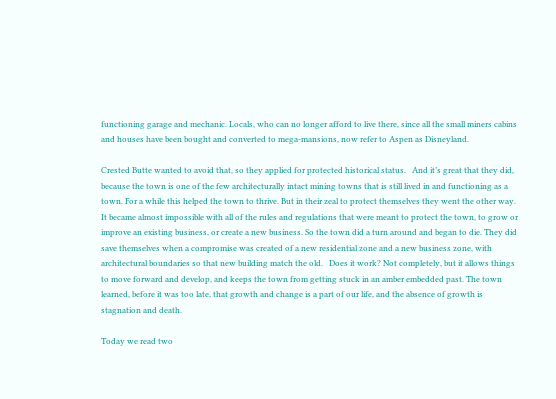functioning garage and mechanic. Locals, who can no longer afford to live there, since all the small miners cabins and houses have been bought and converted to mega-mansions, now refer to Aspen as Disneyland.

Crested Butte wanted to avoid that, so they applied for protected historical status.   And it’s great that they did, because the town is one of the few architecturally intact mining towns that is still lived in and functioning as a town. For a while this helped the town to thrive. But in their zeal to protect themselves they went the other way. It became almost impossible with all of the rules and regulations that were meant to protect the town, to grow or improve an existing business, or create a new business. So the town did a turn around and began to die. They did save themselves when a compromise was created of a new residential zone and a new business zone, with architectural boundaries so that new building match the old.   Does it work? Not completely, but it allows things to move forward and develop, and keeps the town from getting stuck in an amber embedded past. The town learned, before it was too late, that growth and change is a part of our life, and the absence of growth is stagnation and death.

Today we read two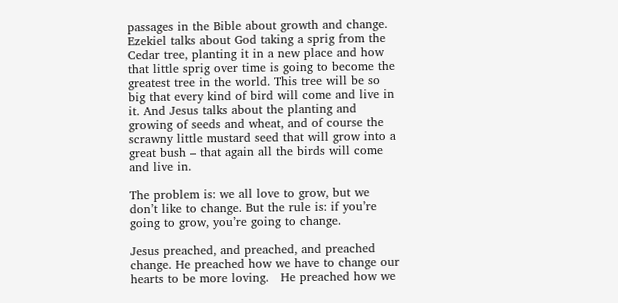passages in the Bible about growth and change. Ezekiel talks about God taking a sprig from the Cedar tree, planting it in a new place and how that little sprig over time is going to become the greatest tree in the world. This tree will be so big that every kind of bird will come and live in it. And Jesus talks about the planting and growing of seeds and wheat, and of course the scrawny little mustard seed that will grow into a great bush – that again all the birds will come and live in.

The problem is: we all love to grow, but we don’t like to change. But the rule is: if you’re going to grow, you’re going to change.

Jesus preached, and preached, and preached change. He preached how we have to change our hearts to be more loving.   He preached how we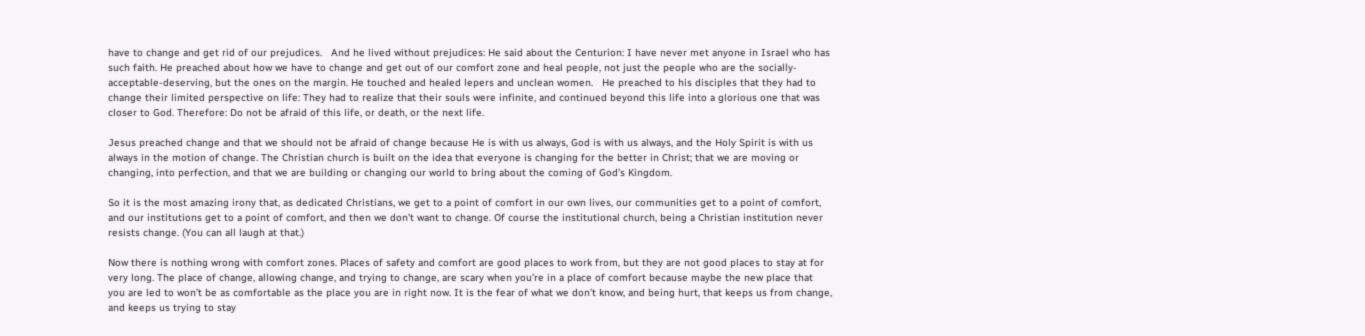have to change and get rid of our prejudices.   And he lived without prejudices: He said about the Centurion: I have never met anyone in Israel who has such faith. He preached about how we have to change and get out of our comfort zone and heal people, not just the people who are the socially-acceptable-deserving, but the ones on the margin. He touched and healed lepers and unclean women.   He preached to his disciples that they had to change their limited perspective on life: They had to realize that their souls were infinite, and continued beyond this life into a glorious one that was closer to God. Therefore: Do not be afraid of this life, or death, or the next life.

Jesus preached change and that we should not be afraid of change because He is with us always, God is with us always, and the Holy Spirit is with us always in the motion of change. The Christian church is built on the idea that everyone is changing for the better in Christ; that we are moving or changing, into perfection, and that we are building or changing our world to bring about the coming of God’s Kingdom.

So it is the most amazing irony that, as dedicated Christians, we get to a point of comfort in our own lives, our communities get to a point of comfort, and our institutions get to a point of comfort, and then we don’t want to change. Of course the institutional church, being a Christian institution never resists change. (You can all laugh at that.)

Now there is nothing wrong with comfort zones. Places of safety and comfort are good places to work from, but they are not good places to stay at for very long. The place of change, allowing change, and trying to change, are scary when you’re in a place of comfort because maybe the new place that you are led to won’t be as comfortable as the place you are in right now. It is the fear of what we don’t know, and being hurt, that keeps us from change, and keeps us trying to stay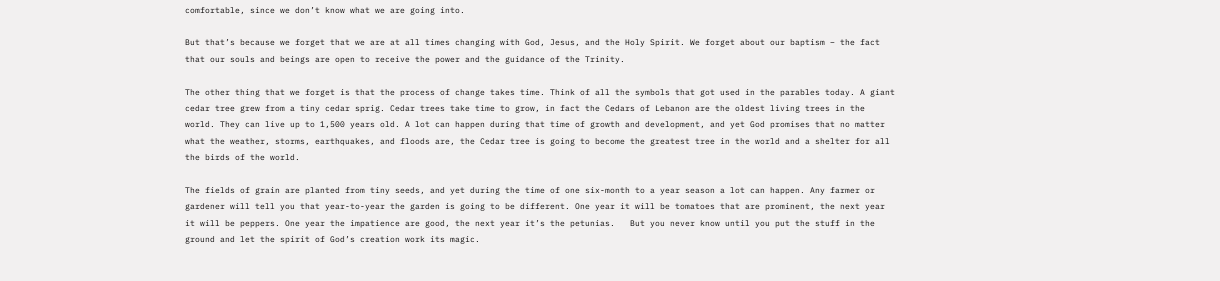comfortable, since we don’t know what we are going into.

But that’s because we forget that we are at all times changing with God, Jesus, and the Holy Spirit. We forget about our baptism – the fact that our souls and beings are open to receive the power and the guidance of the Trinity.

The other thing that we forget is that the process of change takes time. Think of all the symbols that got used in the parables today. A giant cedar tree grew from a tiny cedar sprig. Cedar trees take time to grow, in fact the Cedars of Lebanon are the oldest living trees in the world. They can live up to 1,500 years old. A lot can happen during that time of growth and development, and yet God promises that no matter what the weather, storms, earthquakes, and floods are, the Cedar tree is going to become the greatest tree in the world and a shelter for all the birds of the world.

The fields of grain are planted from tiny seeds, and yet during the time of one six-month to a year season a lot can happen. Any farmer or gardener will tell you that year-to-year the garden is going to be different. One year it will be tomatoes that are prominent, the next year it will be peppers. One year the impatience are good, the next year it’s the petunias.   But you never know until you put the stuff in the ground and let the spirit of God’s creation work its magic.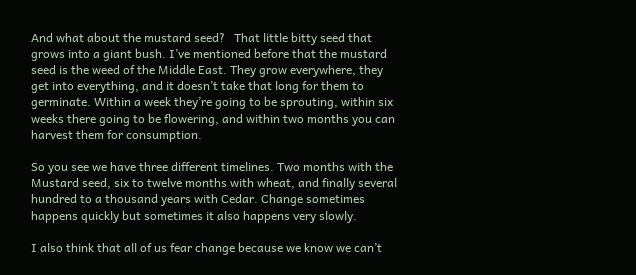And what about the mustard seed?   That little bitty seed that grows into a giant bush. I’ve mentioned before that the mustard seed is the weed of the Middle East. They grow everywhere, they get into everything, and it doesn’t take that long for them to germinate. Within a week they’re going to be sprouting, within six weeks there going to be flowering, and within two months you can harvest them for consumption.

So you see we have three different timelines. Two months with the Mustard seed, six to twelve months with wheat, and finally several hundred to a thousand years with Cedar. Change sometimes happens quickly but sometimes it also happens very slowly.

I also think that all of us fear change because we know we can’t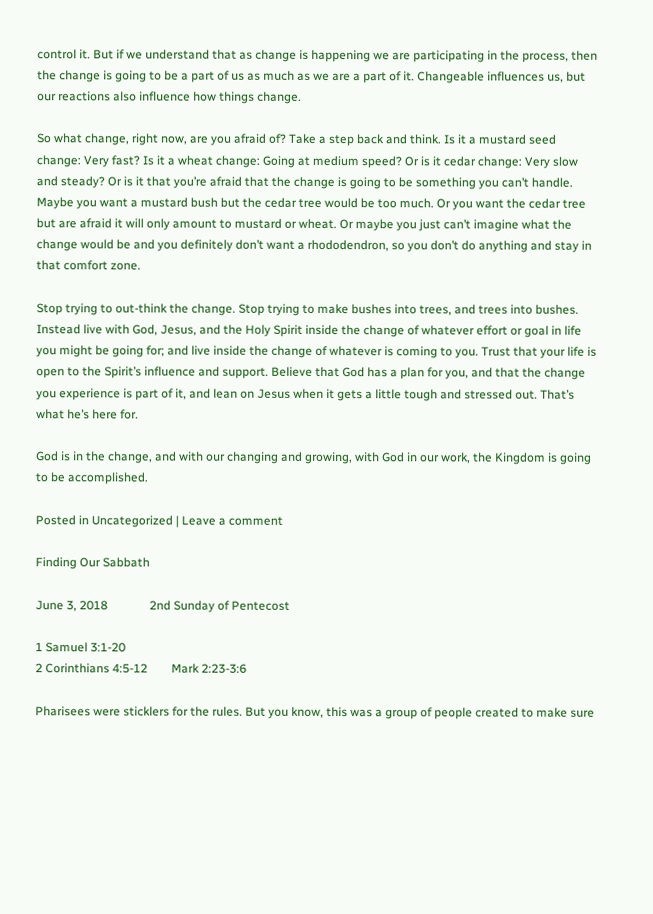control it. But if we understand that as change is happening we are participating in the process, then the change is going to be a part of us as much as we are a part of it. Changeable influences us, but our reactions also influence how things change.

So what change, right now, are you afraid of? Take a step back and think. Is it a mustard seed change: Very fast? Is it a wheat change: Going at medium speed? Or is it cedar change: Very slow and steady? Or is it that you’re afraid that the change is going to be something you can’t handle. Maybe you want a mustard bush but the cedar tree would be too much. Or you want the cedar tree but are afraid it will only amount to mustard or wheat. Or maybe you just can’t imagine what the change would be and you definitely don’t want a rhododendron, so you don’t do anything and stay in that comfort zone.

Stop trying to out-think the change. Stop trying to make bushes into trees, and trees into bushes. Instead live with God, Jesus, and the Holy Spirit inside the change of whatever effort or goal in life you might be going for; and live inside the change of whatever is coming to you. Trust that your life is open to the Spirit’s influence and support. Believe that God has a plan for you, and that the change you experience is part of it, and lean on Jesus when it gets a little tough and stressed out. That’s what he’s here for.

God is in the change, and with our changing and growing, with God in our work, the Kingdom is going to be accomplished.

Posted in Uncategorized | Leave a comment

Finding Our Sabbath

June 3, 2018              2nd Sunday of Pentecost

1 Samuel 3:1-20
2 Corinthians 4:5-12        Mark 2:23-3:6

Pharisees were sticklers for the rules. But you know, this was a group of people created to make sure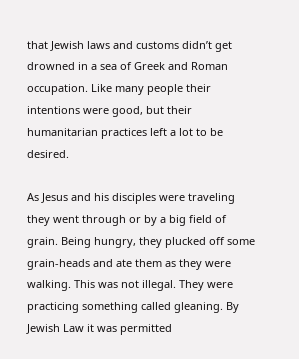that Jewish laws and customs didn’t get drowned in a sea of Greek and Roman occupation. Like many people their intentions were good, but their humanitarian practices left a lot to be desired.

As Jesus and his disciples were traveling they went through or by a big field of grain. Being hungry, they plucked off some grain-heads and ate them as they were walking. This was not illegal. They were practicing something called gleaning. By Jewish Law it was permitted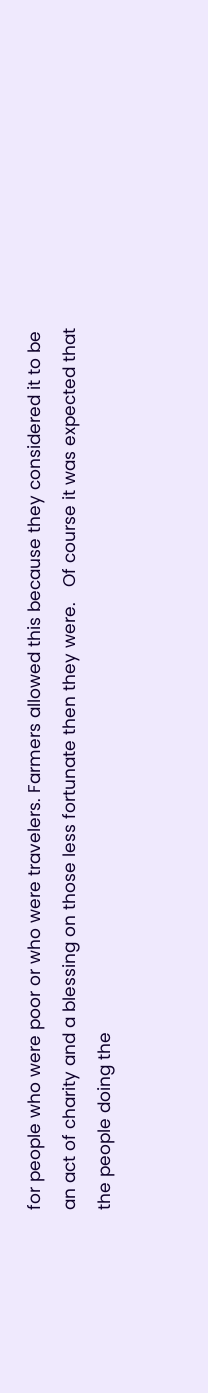for people who were poor or who were travelers. Farmers allowed this because they considered it to be an act of charity and a blessing on those less fortunate then they were.   Of course it was expected that the people doing the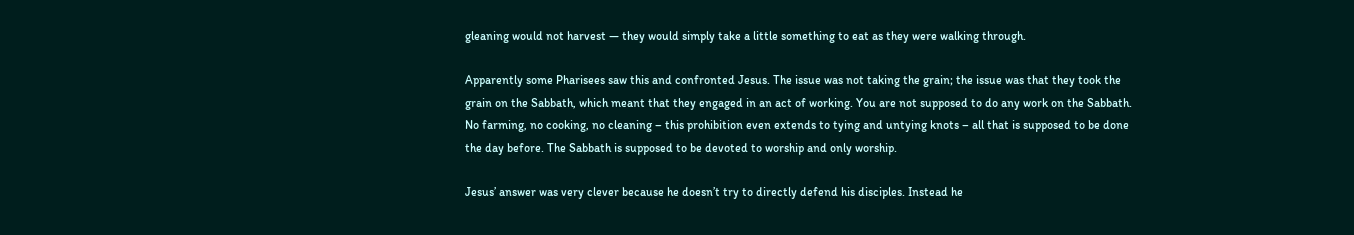gleaning would not harvest — they would simply take a little something to eat as they were walking through.

Apparently some Pharisees saw this and confronted Jesus. The issue was not taking the grain; the issue was that they took the grain on the Sabbath, which meant that they engaged in an act of working. You are not supposed to do any work on the Sabbath. No farming, no cooking, no cleaning – this prohibition even extends to tying and untying knots – all that is supposed to be done the day before. The Sabbath is supposed to be devoted to worship and only worship.

Jesus’ answer was very clever because he doesn’t try to directly defend his disciples. Instead he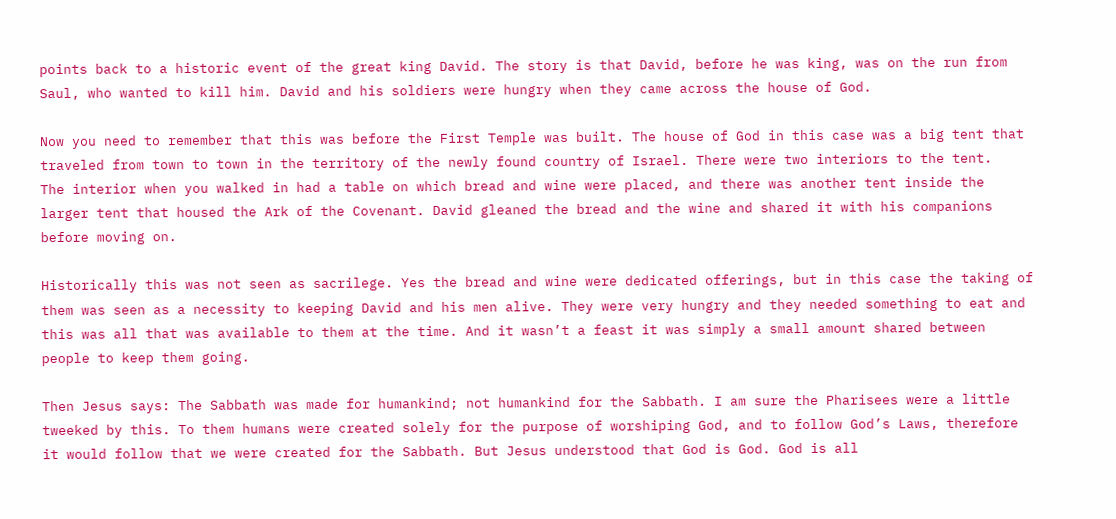points back to a historic event of the great king David. The story is that David, before he was king, was on the run from Saul, who wanted to kill him. David and his soldiers were hungry when they came across the house of God.

Now you need to remember that this was before the First Temple was built. The house of God in this case was a big tent that traveled from town to town in the territory of the newly found country of Israel. There were two interiors to the tent.   The interior when you walked in had a table on which bread and wine were placed, and there was another tent inside the larger tent that housed the Ark of the Covenant. David gleaned the bread and the wine and shared it with his companions before moving on.

Historically this was not seen as sacrilege. Yes the bread and wine were dedicated offerings, but in this case the taking of them was seen as a necessity to keeping David and his men alive. They were very hungry and they needed something to eat and this was all that was available to them at the time. And it wasn’t a feast it was simply a small amount shared between people to keep them going.

Then Jesus says: The Sabbath was made for humankind; not humankind for the Sabbath. I am sure the Pharisees were a little tweeked by this. To them humans were created solely for the purpose of worshiping God, and to follow God’s Laws, therefore it would follow that we were created for the Sabbath. But Jesus understood that God is God. God is all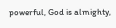powerful, God is almighty,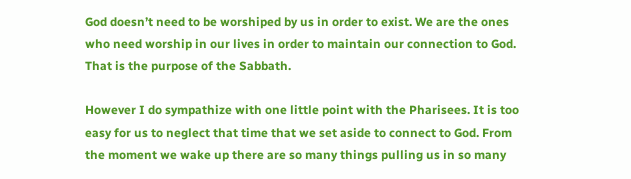God doesn’t need to be worshiped by us in order to exist. We are the ones who need worship in our lives in order to maintain our connection to God. That is the purpose of the Sabbath.

However I do sympathize with one little point with the Pharisees. It is too easy for us to neglect that time that we set aside to connect to God. From the moment we wake up there are so many things pulling us in so many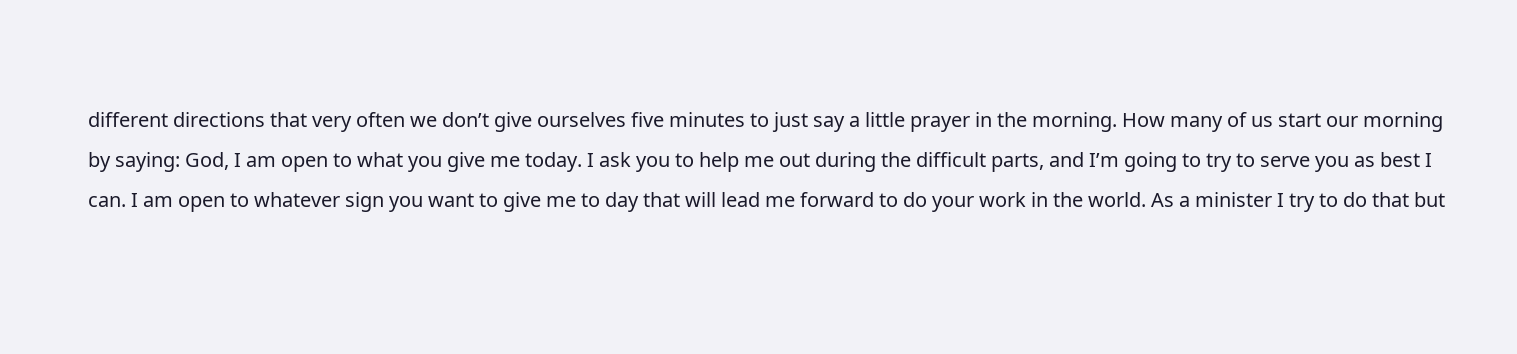different directions that very often we don’t give ourselves five minutes to just say a little prayer in the morning. How many of us start our morning by saying: God, I am open to what you give me today. I ask you to help me out during the difficult parts, and I’m going to try to serve you as best I can. I am open to whatever sign you want to give me to day that will lead me forward to do your work in the world. As a minister I try to do that but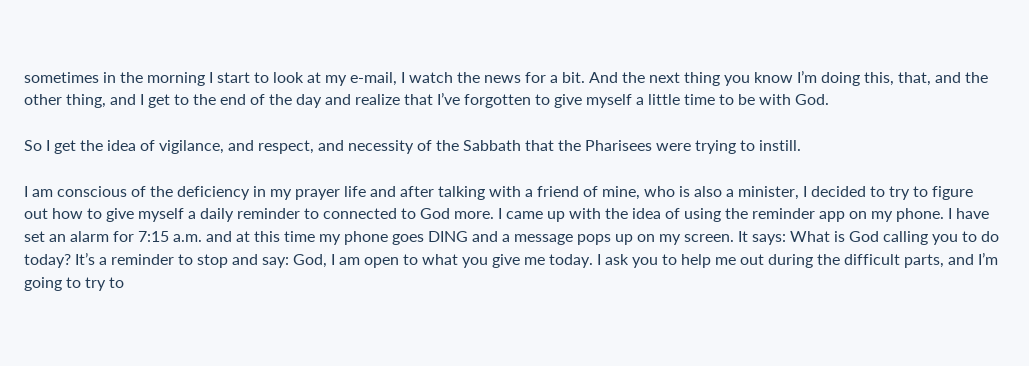sometimes in the morning I start to look at my e-mail, I watch the news for a bit. And the next thing you know I’m doing this, that, and the other thing, and I get to the end of the day and realize that I’ve forgotten to give myself a little time to be with God.

So I get the idea of vigilance, and respect, and necessity of the Sabbath that the Pharisees were trying to instill.

I am conscious of the deficiency in my prayer life and after talking with a friend of mine, who is also a minister, I decided to try to figure out how to give myself a daily reminder to connected to God more. I came up with the idea of using the reminder app on my phone. I have set an alarm for 7:15 a.m. and at this time my phone goes DING and a message pops up on my screen. It says: What is God calling you to do today? It’s a reminder to stop and say: God, I am open to what you give me today. I ask you to help me out during the difficult parts, and I’m going to try to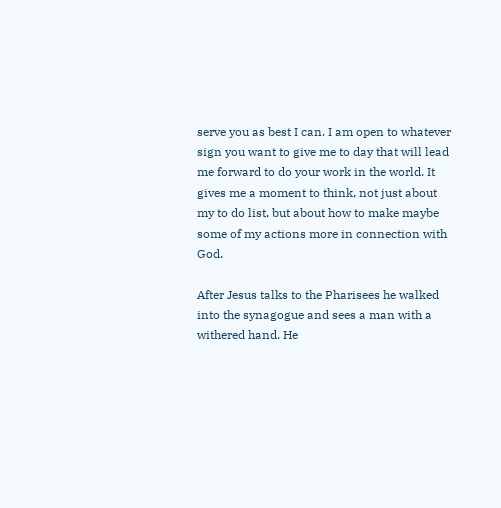serve you as best I can. I am open to whatever sign you want to give me to day that will lead me forward to do your work in the world. It gives me a moment to think, not just about my to do list, but about how to make maybe some of my actions more in connection with God.

After Jesus talks to the Pharisees he walked into the synagogue and sees a man with a withered hand. He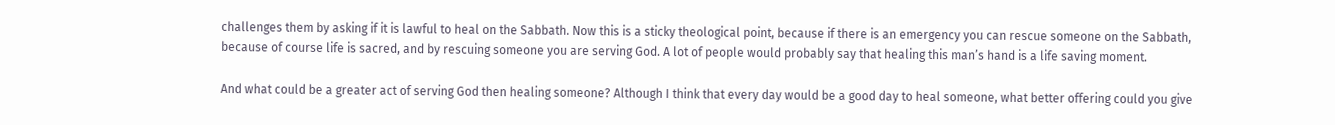challenges them by asking if it is lawful to heal on the Sabbath. Now this is a sticky theological point, because if there is an emergency you can rescue someone on the Sabbath, because of course life is sacred, and by rescuing someone you are serving God. A lot of people would probably say that healing this man’s hand is a life saving moment.

And what could be a greater act of serving God then healing someone? Although I think that every day would be a good day to heal someone, what better offering could you give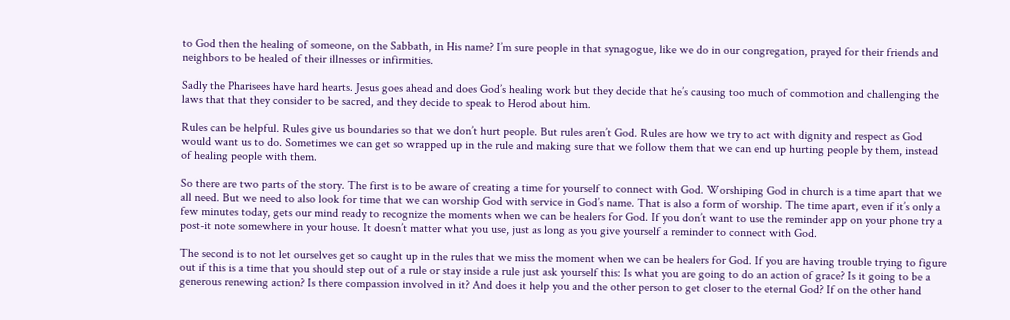to God then the healing of someone, on the Sabbath, in His name? I’m sure people in that synagogue, like we do in our congregation, prayed for their friends and neighbors to be healed of their illnesses or infirmities.

Sadly the Pharisees have hard hearts. Jesus goes ahead and does God’s healing work but they decide that he’s causing too much of commotion and challenging the laws that that they consider to be sacred, and they decide to speak to Herod about him.

Rules can be helpful. Rules give us boundaries so that we don’t hurt people. But rules aren’t God. Rules are how we try to act with dignity and respect as God would want us to do. Sometimes we can get so wrapped up in the rule and making sure that we follow them that we can end up hurting people by them, instead of healing people with them.

So there are two parts of the story. The first is to be aware of creating a time for yourself to connect with God. Worshiping God in church is a time apart that we all need. But we need to also look for time that we can worship God with service in God’s name. That is also a form of worship. The time apart, even if it’s only a few minutes today, gets our mind ready to recognize the moments when we can be healers for God. If you don’t want to use the reminder app on your phone try a post-it note somewhere in your house. It doesn’t matter what you use, just as long as you give yourself a reminder to connect with God.

The second is to not let ourselves get so caught up in the rules that we miss the moment when we can be healers for God. If you are having trouble trying to figure out if this is a time that you should step out of a rule or stay inside a rule just ask yourself this: Is what you are going to do an action of grace? Is it going to be a generous renewing action? Is there compassion involved in it? And does it help you and the other person to get closer to the eternal God? If on the other hand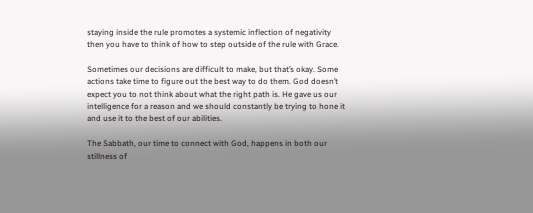staying inside the rule promotes a systemic inflection of negativity then you have to think of how to step outside of the rule with Grace.

Sometimes our decisions are difficult to make, but that’s okay. Some actions take time to figure out the best way to do them. God doesn’t expect you to not think about what the right path is. He gave us our intelligence for a reason and we should constantly be trying to hone it and use it to the best of our abilities.

The Sabbath, our time to connect with God, happens in both our stillness of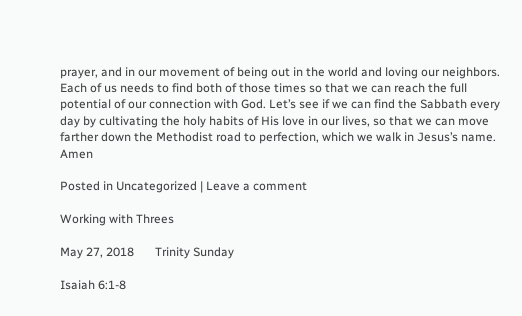prayer, and in our movement of being out in the world and loving our neighbors. Each of us needs to find both of those times so that we can reach the full potential of our connection with God. Let’s see if we can find the Sabbath every day by cultivating the holy habits of His love in our lives, so that we can move farther down the Methodist road to perfection, which we walk in Jesus’s name. Amen

Posted in Uncategorized | Leave a comment

Working with Threes

May 27, 2018       Trinity Sunday

Isaiah 6:1-8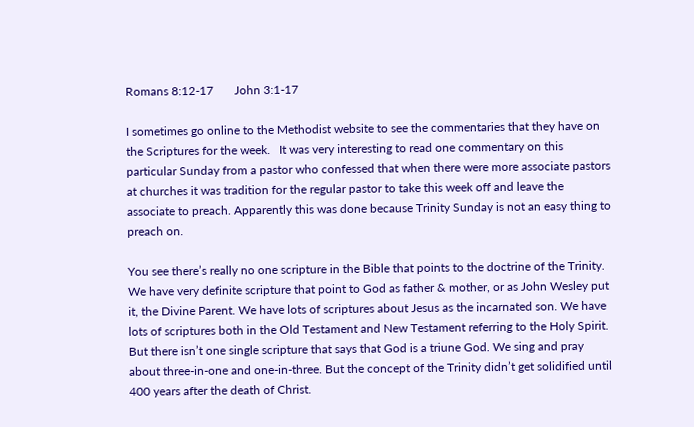Romans 8:12-17       John 3:1-17

I sometimes go online to the Methodist website to see the commentaries that they have on the Scriptures for the week.   It was very interesting to read one commentary on this particular Sunday from a pastor who confessed that when there were more associate pastors at churches it was tradition for the regular pastor to take this week off and leave the associate to preach. Apparently this was done because Trinity Sunday is not an easy thing to preach on.

You see there’s really no one scripture in the Bible that points to the doctrine of the Trinity. We have very definite scripture that point to God as father & mother, or as John Wesley put it, the Divine Parent. We have lots of scriptures about Jesus as the incarnated son. We have lots of scriptures both in the Old Testament and New Testament referring to the Holy Spirit. But there isn’t one single scripture that says that God is a triune God. We sing and pray about three-in-one and one-in-three. But the concept of the Trinity didn’t get solidified until 400 years after the death of Christ.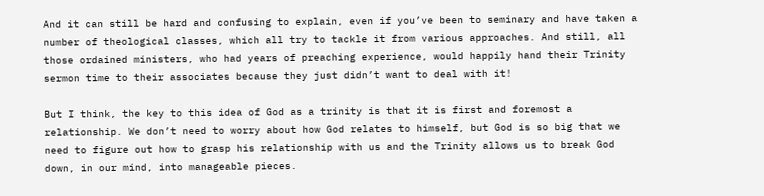And it can still be hard and confusing to explain, even if you’ve been to seminary and have taken a number of theological classes, which all try to tackle it from various approaches. And still, all those ordained ministers, who had years of preaching experience, would happily hand their Trinity sermon time to their associates because they just didn’t want to deal with it!

But I think, the key to this idea of God as a trinity is that it is first and foremost a relationship. We don’t need to worry about how God relates to himself, but God is so big that we need to figure out how to grasp his relationship with us and the Trinity allows us to break God down, in our mind, into manageable pieces.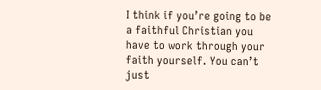I think if you’re going to be a faithful Christian you have to work through your faith yourself. You can’t just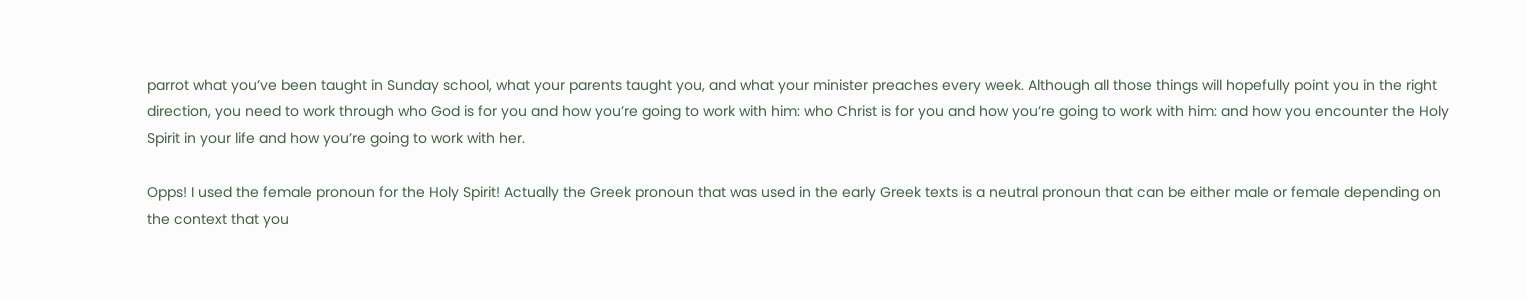parrot what you’ve been taught in Sunday school, what your parents taught you, and what your minister preaches every week. Although all those things will hopefully point you in the right direction, you need to work through who God is for you and how you’re going to work with him: who Christ is for you and how you’re going to work with him: and how you encounter the Holy Spirit in your life and how you’re going to work with her.

Opps! I used the female pronoun for the Holy Spirit! Actually the Greek pronoun that was used in the early Greek texts is a neutral pronoun that can be either male or female depending on the context that you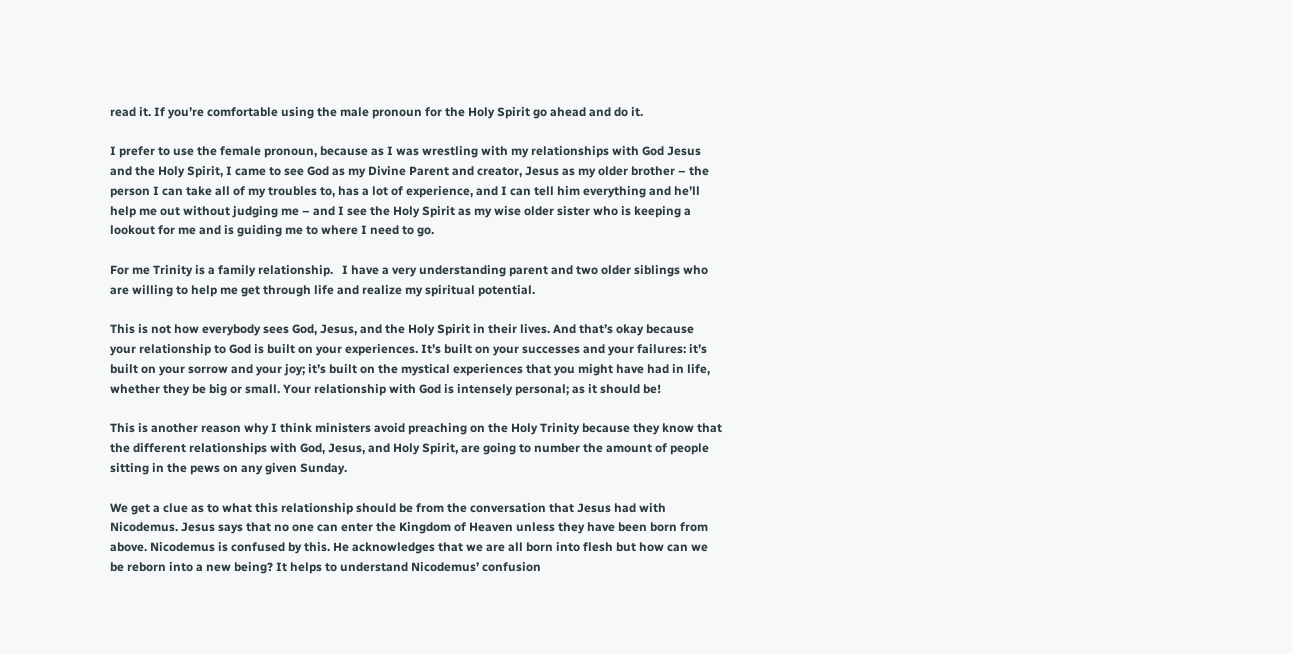read it. If you’re comfortable using the male pronoun for the Holy Spirit go ahead and do it.

I prefer to use the female pronoun, because as I was wrestling with my relationships with God Jesus and the Holy Spirit, I came to see God as my Divine Parent and creator, Jesus as my older brother – the person I can take all of my troubles to, has a lot of experience, and I can tell him everything and he’ll help me out without judging me – and I see the Holy Spirit as my wise older sister who is keeping a lookout for me and is guiding me to where I need to go.

For me Trinity is a family relationship.   I have a very understanding parent and two older siblings who are willing to help me get through life and realize my spiritual potential.

This is not how everybody sees God, Jesus, and the Holy Spirit in their lives. And that’s okay because your relationship to God is built on your experiences. It’s built on your successes and your failures: it’s built on your sorrow and your joy; it’s built on the mystical experiences that you might have had in life, whether they be big or small. Your relationship with God is intensely personal; as it should be!

This is another reason why I think ministers avoid preaching on the Holy Trinity because they know that the different relationships with God, Jesus, and Holy Spirit, are going to number the amount of people sitting in the pews on any given Sunday.

We get a clue as to what this relationship should be from the conversation that Jesus had with Nicodemus. Jesus says that no one can enter the Kingdom of Heaven unless they have been born from above. Nicodemus is confused by this. He acknowledges that we are all born into flesh but how can we be reborn into a new being? It helps to understand Nicodemus’ confusion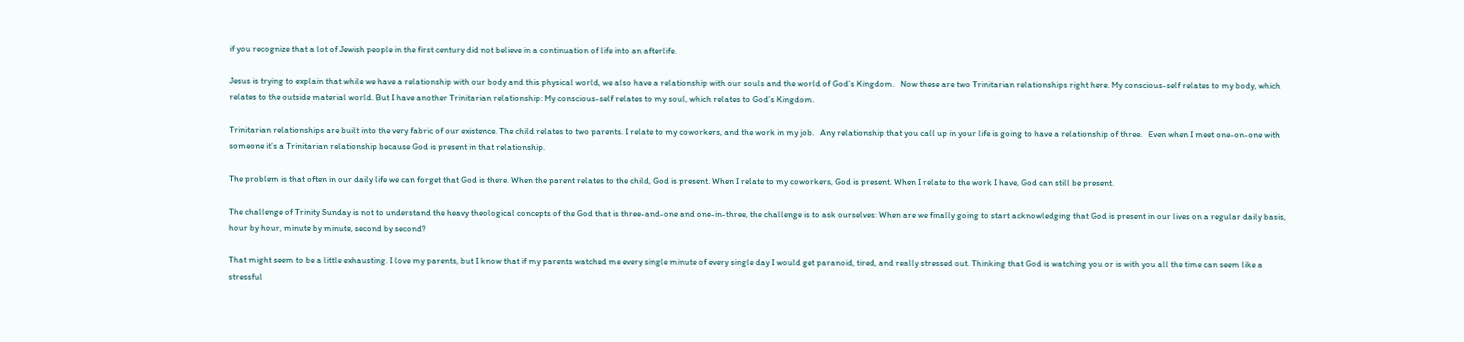if you recognize that a lot of Jewish people in the first century did not believe in a continuation of life into an afterlife.

Jesus is trying to explain that while we have a relationship with our body and this physical world, we also have a relationship with our souls and the world of God’s Kingdom.   Now these are two Trinitarian relationships right here. My conscious-self relates to my body, which relates to the outside material world. But I have another Trinitarian relationship: My conscious-self relates to my soul, which relates to God’s Kingdom.

Trinitarian relationships are built into the very fabric of our existence. The child relates to two parents. I relate to my coworkers, and the work in my job.   Any relationship that you call up in your life is going to have a relationship of three.   Even when I meet one-on-one with someone it’s a Trinitarian relationship because God is present in that relationship.

The problem is that often in our daily life we can forget that God is there. When the parent relates to the child, God is present. When I relate to my coworkers, God is present. When I relate to the work I have, God can still be present.

The challenge of Trinity Sunday is not to understand the heavy theological concepts of the God that is three-and-one and one-in-three, the challenge is to ask ourselves: When are we finally going to start acknowledging that God is present in our lives on a regular daily basis, hour by hour, minute by minute, second by second?

That might seem to be a little exhausting. I love my parents, but I know that if my parents watched me every single minute of every single day I would get paranoid, tired, and really stressed out. Thinking that God is watching you or is with you all the time can seem like a stressful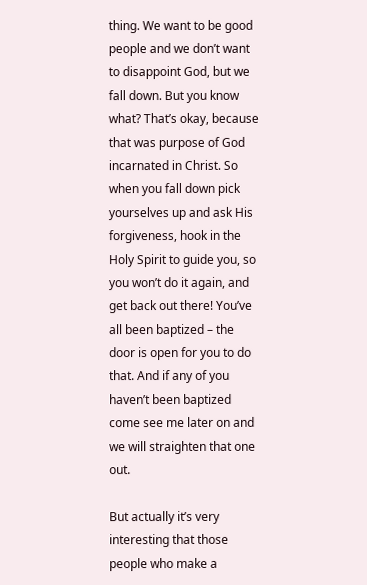thing. We want to be good people and we don’t want to disappoint God, but we fall down. But you know what? That’s okay, because that was purpose of God incarnated in Christ. So when you fall down pick yourselves up and ask His forgiveness, hook in the Holy Spirit to guide you, so you won’t do it again, and get back out there! You’ve all been baptized – the door is open for you to do that. And if any of you haven’t been baptized come see me later on and we will straighten that one out.

But actually it’s very interesting that those people who make a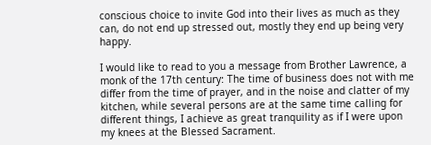conscious choice to invite God into their lives as much as they can, do not end up stressed out, mostly they end up being very happy.

I would like to read to you a message from Brother Lawrence, a monk of the 17th century: The time of business does not with me differ from the time of prayer, and in the noise and clatter of my kitchen, while several persons are at the same time calling for different things, I achieve as great tranquility as if I were upon my knees at the Blessed Sacrament.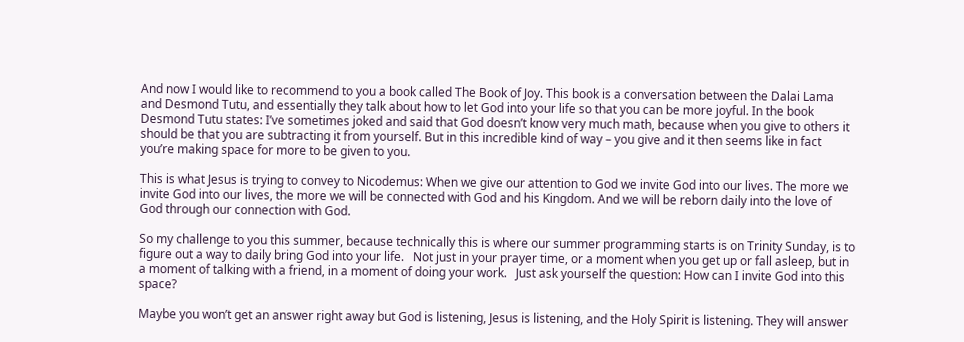And now I would like to recommend to you a book called The Book of Joy. This book is a conversation between the Dalai Lama and Desmond Tutu, and essentially they talk about how to let God into your life so that you can be more joyful. In the book Desmond Tutu states: I’ve sometimes joked and said that God doesn’t know very much math, because when you give to others it should be that you are subtracting it from yourself. But in this incredible kind of way – you give and it then seems like in fact you’re making space for more to be given to you.

This is what Jesus is trying to convey to Nicodemus: When we give our attention to God we invite God into our lives. The more we invite God into our lives, the more we will be connected with God and his Kingdom. And we will be reborn daily into the love of God through our connection with God.

So my challenge to you this summer, because technically this is where our summer programming starts is on Trinity Sunday, is to figure out a way to daily bring God into your life.   Not just in your prayer time, or a moment when you get up or fall asleep, but in a moment of talking with a friend, in a moment of doing your work.   Just ask yourself the question: How can I invite God into this space?

Maybe you won’t get an answer right away but God is listening, Jesus is listening, and the Holy Spirit is listening. They will answer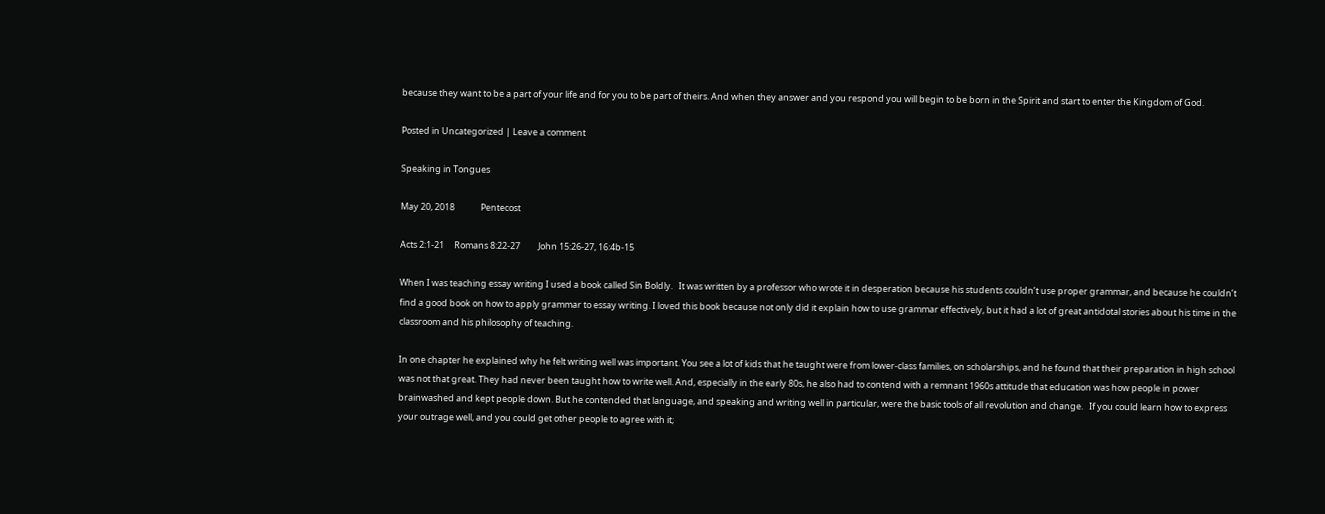because they want to be a part of your life and for you to be part of theirs. And when they answer and you respond you will begin to be born in the Spirit and start to enter the Kingdom of God.

Posted in Uncategorized | Leave a comment

Speaking in Tongues

May 20, 2018             Pentecost

Acts 2:1-21     Romans 8:22-27         John 15:26-27, 16:4b-15

When I was teaching essay writing I used a book called Sin Boldly.   It was written by a professor who wrote it in desperation because his students couldn’t use proper grammar, and because he couldn’t find a good book on how to apply grammar to essay writing. I loved this book because not only did it explain how to use grammar effectively, but it had a lot of great antidotal stories about his time in the classroom and his philosophy of teaching.

In one chapter he explained why he felt writing well was important. You see a lot of kids that he taught were from lower-class families, on scholarships, and he found that their preparation in high school was not that great. They had never been taught how to write well. And, especially in the early 80s, he also had to contend with a remnant 1960s attitude that education was how people in power brainwashed and kept people down. But he contended that language, and speaking and writing well in particular, were the basic tools of all revolution and change.   If you could learn how to express your outrage well, and you could get other people to agree with it;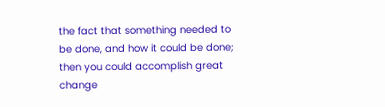the fact that something needed to be done, and how it could be done; then you could accomplish great change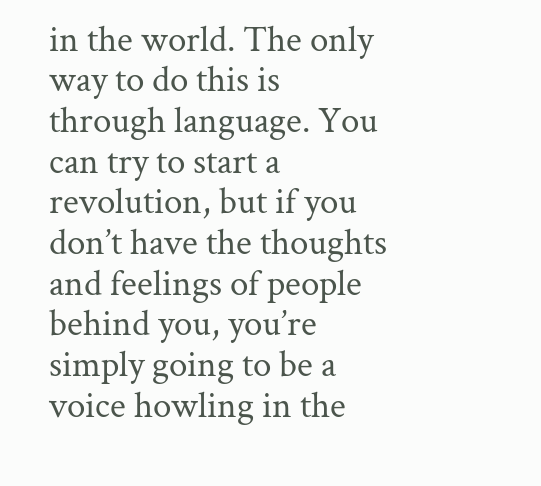in the world. The only way to do this is through language. You can try to start a revolution, but if you don’t have the thoughts and feelings of people behind you, you’re simply going to be a voice howling in the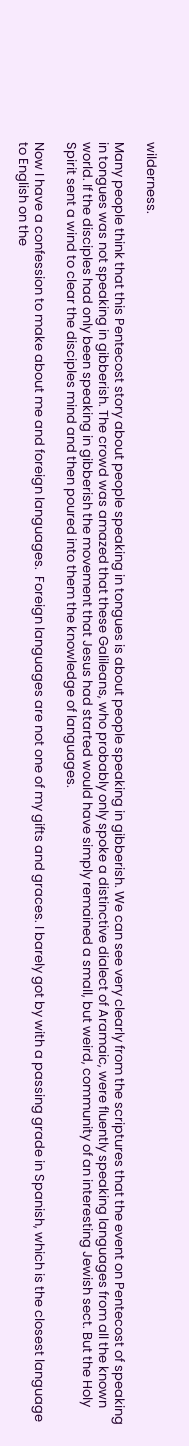wilderness.

Many people think that this Pentecost story about people speaking in tongues is about people speaking in gibberish. We can see very clearly from the scriptures that the event on Pentecost of speaking in tongues was not speaking in gibberish. The crowd was amazed that these Galileans, who probably only spoke a distinctive dialect of Aramaic, were fluently speaking languages from all the known world. If the disciples had only been speaking in gibberish the movement that Jesus had started would have simply remained a small, but weird, community of an interesting Jewish sect. But the Holy Spirit sent a wind to clear the disciples mind and then poured into them the knowledge of languages.

Now I have a confession to make about me and foreign languages.  Foreign languages are not one of my gifts and graces. I barely got by with a passing grade in Spanish, which is the closest language to English on the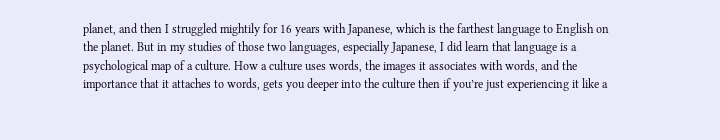planet, and then I struggled mightily for 16 years with Japanese, which is the farthest language to English on the planet. But in my studies of those two languages, especially Japanese, I did learn that language is a psychological map of a culture. How a culture uses words, the images it associates with words, and the importance that it attaches to words, gets you deeper into the culture then if you’re just experiencing it like a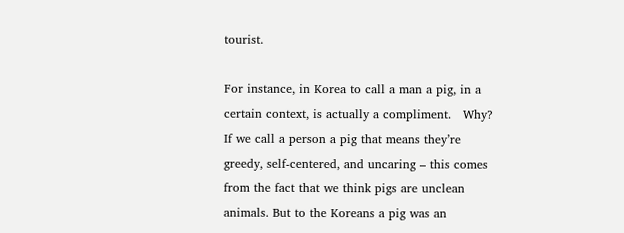tourist.

For instance, in Korea to call a man a pig, in a certain context, is actually a compliment.   Why? If we call a person a pig that means they’re greedy, self-centered, and uncaring – this comes from the fact that we think pigs are unclean animals. But to the Koreans a pig was an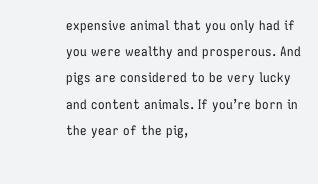expensive animal that you only had if you were wealthy and prosperous. And pigs are considered to be very lucky and content animals. If you’re born in the year of the pig,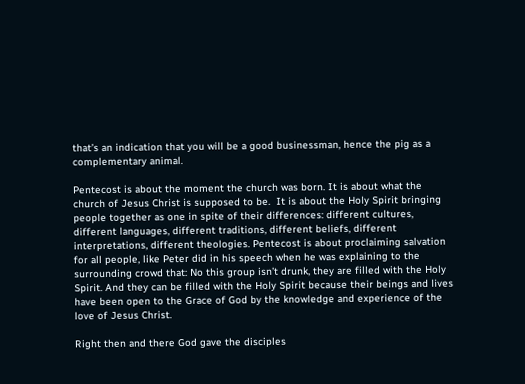that’s an indication that you will be a good businessman, hence the pig as a complementary animal.

Pentecost is about the moment the church was born. It is about what the church of Jesus Christ is supposed to be.  It is about the Holy Spirit bringing people together as one in spite of their differences: different cultures, different languages, different traditions, different beliefs, different interpretations, different theologies. Pentecost is about proclaiming salvation for all people, like Peter did in his speech when he was explaining to the surrounding crowd that: No this group isn’t drunk, they are filled with the Holy Spirit. And they can be filled with the Holy Spirit because their beings and lives have been open to the Grace of God by the knowledge and experience of the love of Jesus Christ.

Right then and there God gave the disciples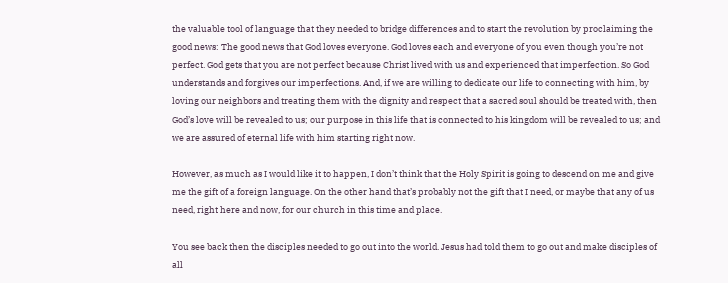the valuable tool of language that they needed to bridge differences and to start the revolution by proclaiming the good news: The good news that God loves everyone. God loves each and everyone of you even though you’re not perfect. God gets that you are not perfect because Christ lived with us and experienced that imperfection. So God understands and forgives our imperfections. And, if we are willing to dedicate our life to connecting with him, by loving our neighbors and treating them with the dignity and respect that a sacred soul should be treated with, then God’s love will be revealed to us; our purpose in this life that is connected to his kingdom will be revealed to us; and we are assured of eternal life with him starting right now.

However, as much as I would like it to happen, I don’t think that the Holy Spirit is going to descend on me and give me the gift of a foreign language. On the other hand that’s probably not the gift that I need, or maybe that any of us need, right here and now, for our church in this time and place.

You see back then the disciples needed to go out into the world. Jesus had told them to go out and make disciples of all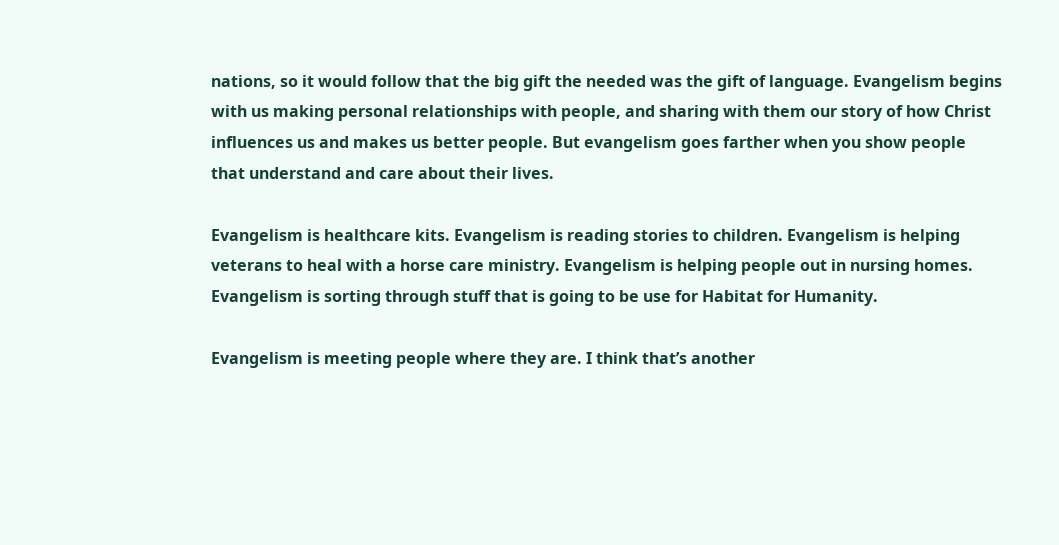nations, so it would follow that the big gift the needed was the gift of language. Evangelism begins with us making personal relationships with people, and sharing with them our story of how Christ influences us and makes us better people. But evangelism goes farther when you show people that understand and care about their lives.

Evangelism is healthcare kits. Evangelism is reading stories to children. Evangelism is helping veterans to heal with a horse care ministry. Evangelism is helping people out in nursing homes. Evangelism is sorting through stuff that is going to be use for Habitat for Humanity.

Evangelism is meeting people where they are. I think that’s another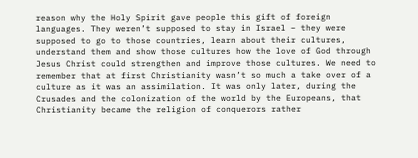reason why the Holy Spirit gave people this gift of foreign languages. They weren’t supposed to stay in Israel – they were supposed to go to those countries, learn about their cultures, understand them and show those cultures how the love of God through Jesus Christ could strengthen and improve those cultures. We need to remember that at first Christianity wasn’t so much a take over of a culture as it was an assimilation. It was only later, during the Crusades and the colonization of the world by the Europeans, that Christianity became the religion of conquerors rather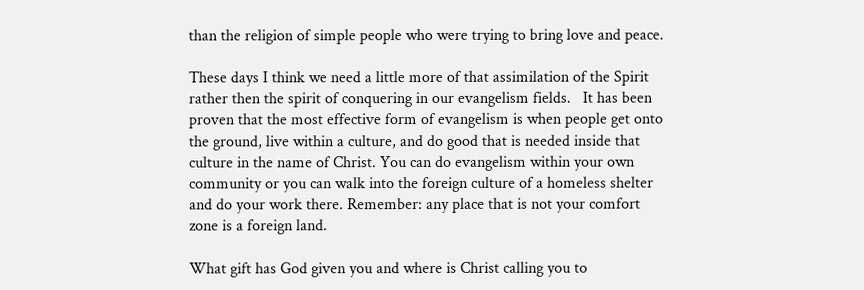than the religion of simple people who were trying to bring love and peace.

These days I think we need a little more of that assimilation of the Spirit rather then the spirit of conquering in our evangelism fields.   It has been proven that the most effective form of evangelism is when people get onto the ground, live within a culture, and do good that is needed inside that culture in the name of Christ. You can do evangelism within your own community or you can walk into the foreign culture of a homeless shelter and do your work there. Remember: any place that is not your comfort zone is a foreign land.

What gift has God given you and where is Christ calling you to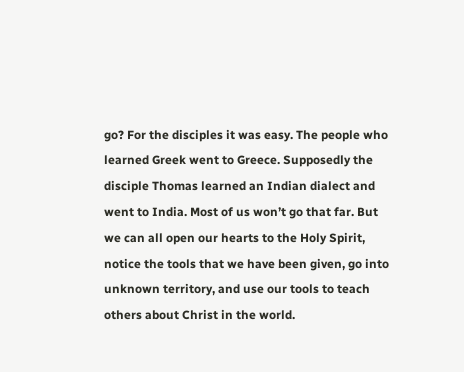go? For the disciples it was easy. The people who learned Greek went to Greece. Supposedly the disciple Thomas learned an Indian dialect and went to India. Most of us won’t go that far. But we can all open our hearts to the Holy Spirit, notice the tools that we have been given, go into unknown territory, and use our tools to teach others about Christ in the world.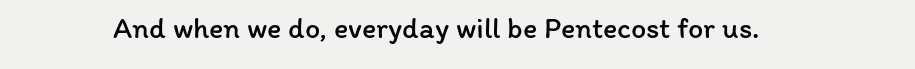And when we do, everyday will be Pentecost for us.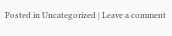Posted in Uncategorized | Leave a comment